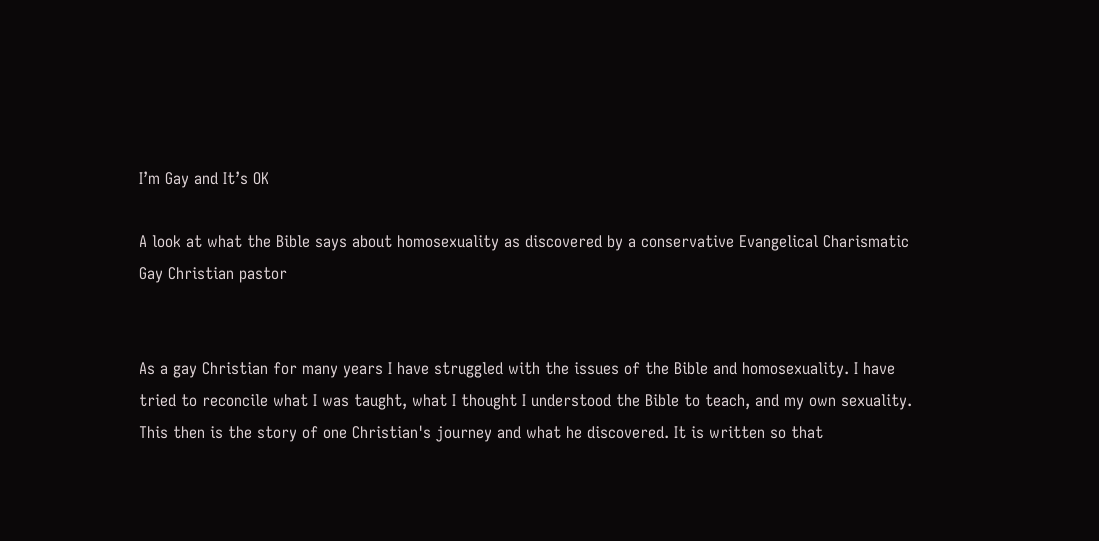I’m Gay and It’s OK

A look at what the Bible says about homosexuality as discovered by a conservative Evangelical Charismatic Gay Christian pastor


As a gay Christian for many years I have struggled with the issues of the Bible and homosexuality. I have tried to reconcile what I was taught, what I thought I understood the Bible to teach, and my own sexuality. This then is the story of one Christian's journey and what he discovered. It is written so that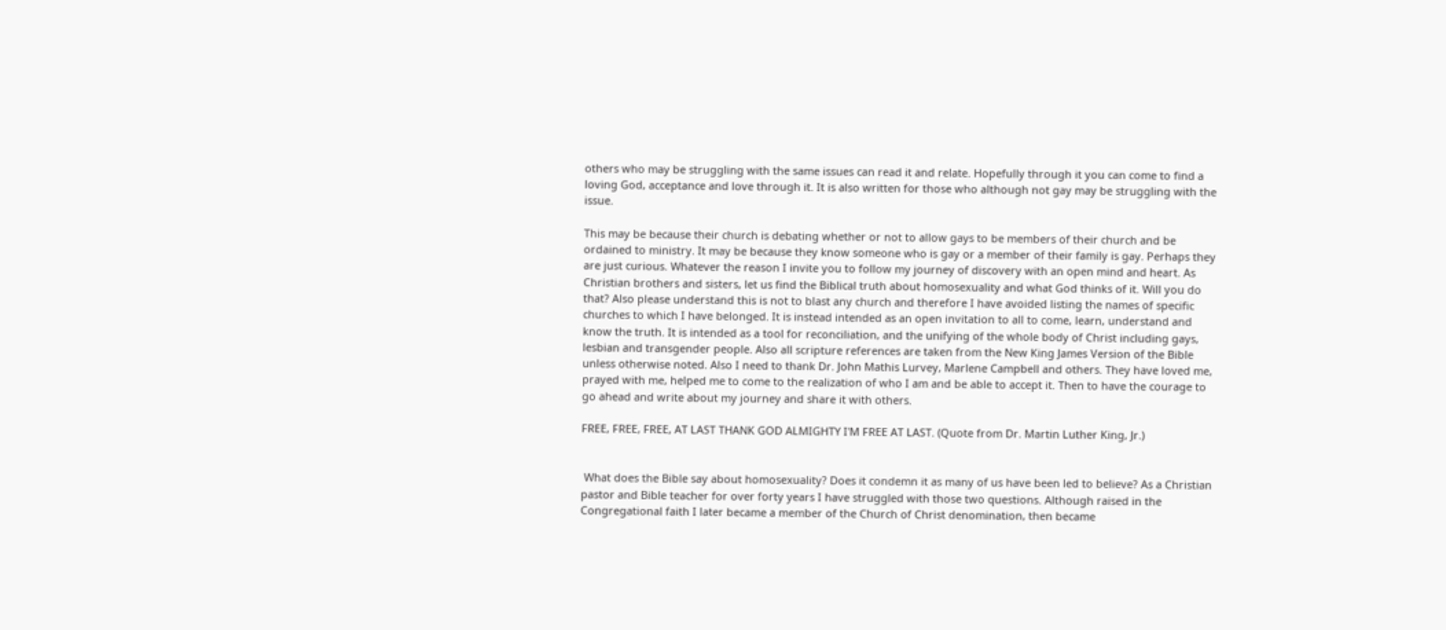others who may be struggling with the same issues can read it and relate. Hopefully through it you can come to find a loving God, acceptance and love through it. It is also written for those who although not gay may be struggling with the issue.

This may be because their church is debating whether or not to allow gays to be members of their church and be ordained to ministry. It may be because they know someone who is gay or a member of their family is gay. Perhaps they are just curious. Whatever the reason I invite you to follow my journey of discovery with an open mind and heart. As Christian brothers and sisters, let us find the Biblical truth about homosexuality and what God thinks of it. Will you do that? Also please understand this is not to blast any church and therefore I have avoided listing the names of specific churches to which I have belonged. It is instead intended as an open invitation to all to come, learn, understand and know the truth. It is intended as a tool for reconciliation, and the unifying of the whole body of Christ including gays, lesbian and transgender people. Also all scripture references are taken from the New King James Version of the Bible unless otherwise noted. Also I need to thank Dr. John Mathis Lurvey, Marlene Campbell and others. They have loved me, prayed with me, helped me to come to the realization of who I am and be able to accept it. Then to have the courage to go ahead and write about my journey and share it with others.

FREE, FREE, FREE, AT LAST THANK GOD ALMIGHTY I'M FREE AT LAST. (Quote from Dr. Martin Luther King, Jr.)


 What does the Bible say about homosexuality? Does it condemn it as many of us have been led to believe? As a Christian pastor and Bible teacher for over forty years I have struggled with those two questions. Although raised in the Congregational faith I later became a member of the Church of Christ denomination, then became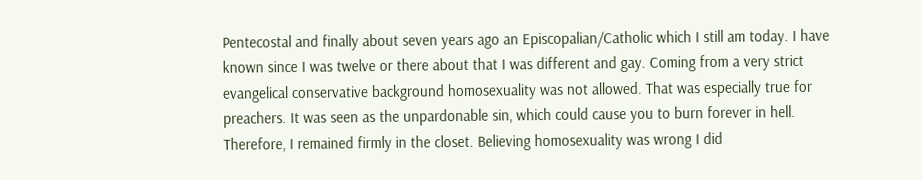Pentecostal and finally about seven years ago an Episcopalian/Catholic which I still am today. I have known since I was twelve or there about that I was different and gay. Coming from a very strict evangelical conservative background homosexuality was not allowed. That was especially true for preachers. It was seen as the unpardonable sin, which could cause you to burn forever in hell. Therefore, I remained firmly in the closet. Believing homosexuality was wrong I did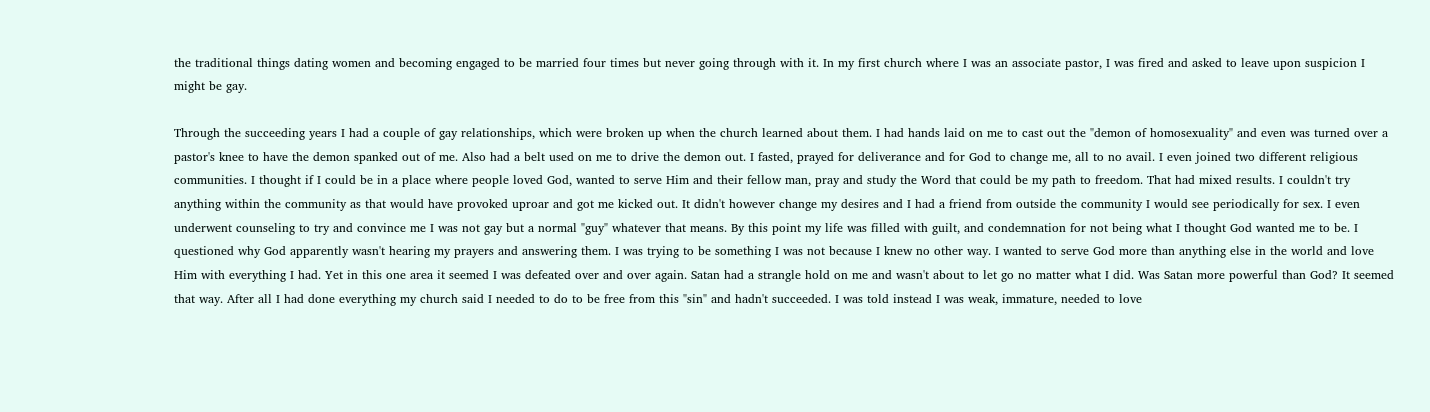the traditional things dating women and becoming engaged to be married four times but never going through with it. In my first church where I was an associate pastor, I was fired and asked to leave upon suspicion I might be gay.

Through the succeeding years I had a couple of gay relationships, which were broken up when the church learned about them. I had hands laid on me to cast out the "demon of homosexuality" and even was turned over a pastor's knee to have the demon spanked out of me. Also had a belt used on me to drive the demon out. I fasted, prayed for deliverance and for God to change me, all to no avail. I even joined two different religious communities. I thought if I could be in a place where people loved God, wanted to serve Him and their fellow man, pray and study the Word that could be my path to freedom. That had mixed results. I couldn't try anything within the community as that would have provoked uproar and got me kicked out. It didn't however change my desires and I had a friend from outside the community I would see periodically for sex. I even underwent counseling to try and convince me I was not gay but a normal "guy" whatever that means. By this point my life was filled with guilt, and condemnation for not being what I thought God wanted me to be. I questioned why God apparently wasn't hearing my prayers and answering them. I was trying to be something I was not because I knew no other way. I wanted to serve God more than anything else in the world and love Him with everything I had. Yet in this one area it seemed I was defeated over and over again. Satan had a strangle hold on me and wasn't about to let go no matter what I did. Was Satan more powerful than God? It seemed that way. After all I had done everything my church said I needed to do to be free from this "sin" and hadn't succeeded. I was told instead I was weak, immature, needed to love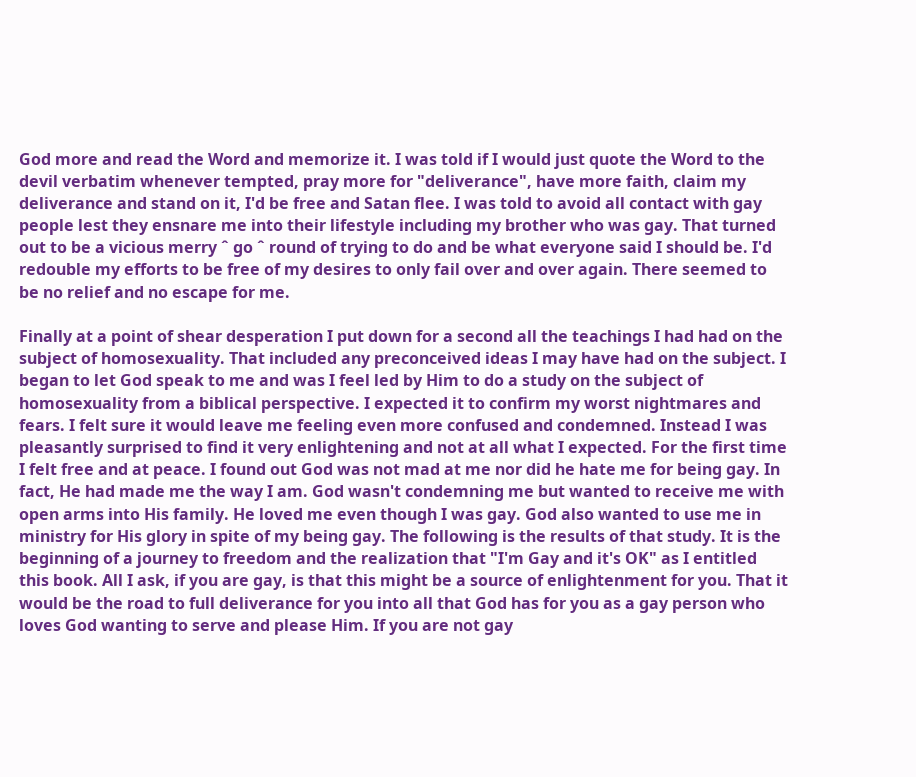God more and read the Word and memorize it. I was told if I would just quote the Word to the devil verbatim whenever tempted, pray more for "deliverance", have more faith, claim my deliverance and stand on it, I'd be free and Satan flee. I was told to avoid all contact with gay people lest they ensnare me into their lifestyle including my brother who was gay. That turned out to be a vicious merry ˆ go ˆ round of trying to do and be what everyone said I should be. I'd redouble my efforts to be free of my desires to only fail over and over again. There seemed to be no relief and no escape for me.

Finally at a point of shear desperation I put down for a second all the teachings I had had on the subject of homosexuality. That included any preconceived ideas I may have had on the subject. I began to let God speak to me and was I feel led by Him to do a study on the subject of homosexuality from a biblical perspective. I expected it to confirm my worst nightmares and fears. I felt sure it would leave me feeling even more confused and condemned. Instead I was pleasantly surprised to find it very enlightening and not at all what I expected. For the first time I felt free and at peace. I found out God was not mad at me nor did he hate me for being gay. In fact, He had made me the way I am. God wasn't condemning me but wanted to receive me with open arms into His family. He loved me even though I was gay. God also wanted to use me in ministry for His glory in spite of my being gay. The following is the results of that study. It is the beginning of a journey to freedom and the realization that "I'm Gay and it's OK" as I entitled this book. All I ask, if you are gay, is that this might be a source of enlightenment for you. That it would be the road to full deliverance for you into all that God has for you as a gay person who loves God wanting to serve and please Him. If you are not gay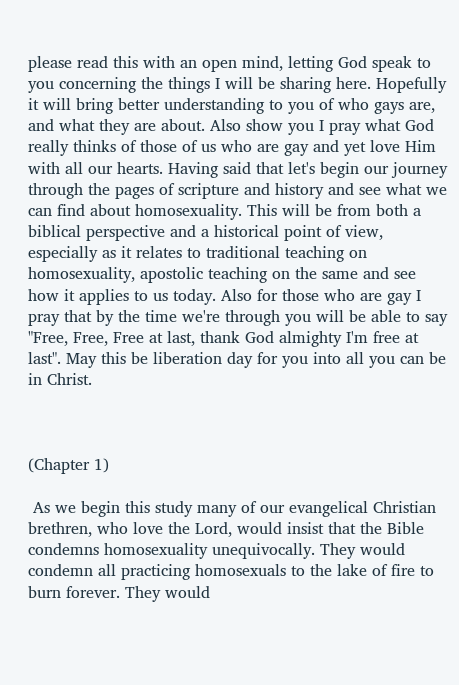please read this with an open mind, letting God speak to you concerning the things I will be sharing here. Hopefully it will bring better understanding to you of who gays are, and what they are about. Also show you I pray what God really thinks of those of us who are gay and yet love Him with all our hearts. Having said that let's begin our journey through the pages of scripture and history and see what we can find about homosexuality. This will be from both a biblical perspective and a historical point of view, especially as it relates to traditional teaching on homosexuality, apostolic teaching on the same and see how it applies to us today. Also for those who are gay I pray that by the time we're through you will be able to say "Free, Free, Free at last, thank God almighty I'm free at last". May this be liberation day for you into all you can be in Christ.



(Chapter 1)

 As we begin this study many of our evangelical Christian brethren, who love the Lord, would insist that the Bible condemns homosexuality unequivocally. They would condemn all practicing homosexuals to the lake of fire to burn forever. They would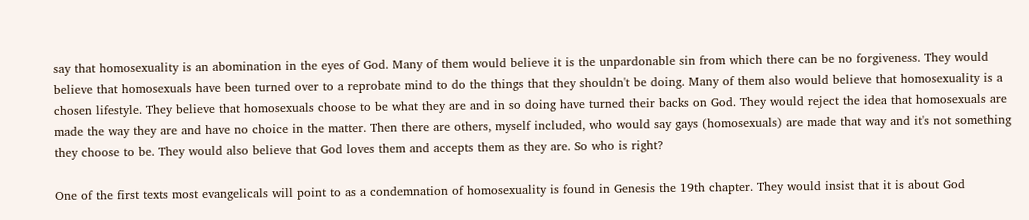say that homosexuality is an abomination in the eyes of God. Many of them would believe it is the unpardonable sin from which there can be no forgiveness. They would believe that homosexuals have been turned over to a reprobate mind to do the things that they shouldn't be doing. Many of them also would believe that homosexuality is a chosen lifestyle. They believe that homosexuals choose to be what they are and in so doing have turned their backs on God. They would reject the idea that homosexuals are made the way they are and have no choice in the matter. Then there are others, myself included, who would say gays (homosexuals) are made that way and it's not something they choose to be. They would also believe that God loves them and accepts them as they are. So who is right?

One of the first texts most evangelicals will point to as a condemnation of homosexuality is found in Genesis the 19th chapter. They would insist that it is about God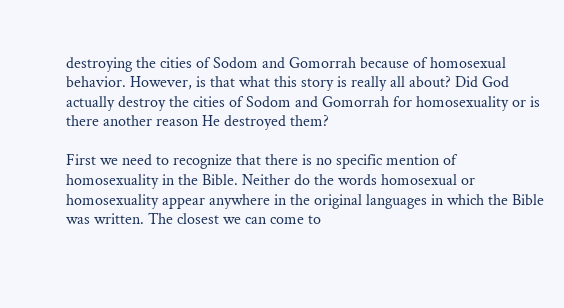destroying the cities of Sodom and Gomorrah because of homosexual behavior. However, is that what this story is really all about? Did God actually destroy the cities of Sodom and Gomorrah for homosexuality or is there another reason He destroyed them?

First we need to recognize that there is no specific mention of homosexuality in the Bible. Neither do the words homosexual or homosexuality appear anywhere in the original languages in which the Bible was written. The closest we can come to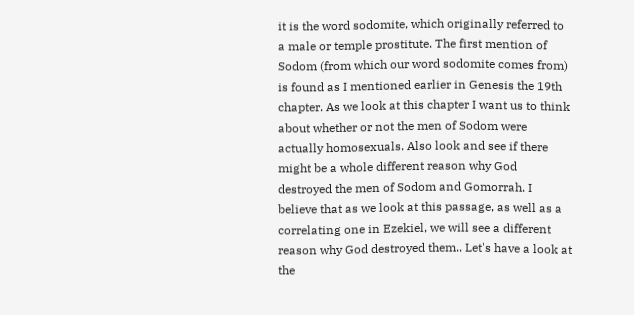it is the word sodomite, which originally referred to a male or temple prostitute. The first mention of Sodom (from which our word sodomite comes from) is found as I mentioned earlier in Genesis the 19th chapter. As we look at this chapter I want us to think about whether or not the men of Sodom were actually homosexuals. Also look and see if there might be a whole different reason why God destroyed the men of Sodom and Gomorrah. I believe that as we look at this passage, as well as a correlating one in Ezekiel, we will see a different reason why God destroyed them.. Let's have a look at the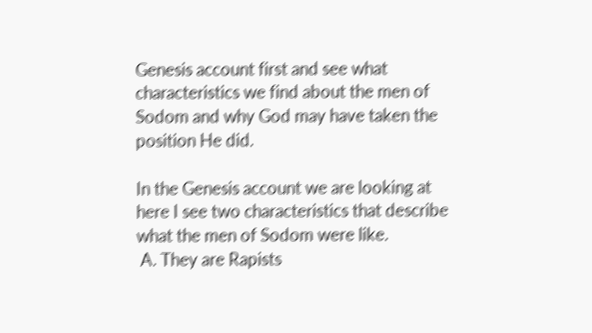Genesis account first and see what characteristics we find about the men of Sodom and why God may have taken the position He did.

In the Genesis account we are looking at here I see two characteristics that describe what the men of Sodom were like.
 A. They are Rapists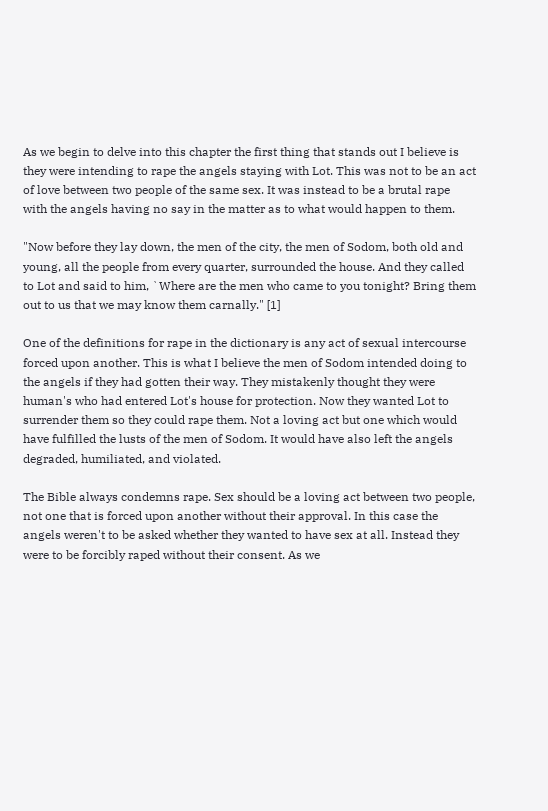As we begin to delve into this chapter the first thing that stands out I believe is they were intending to rape the angels staying with Lot. This was not to be an act of love between two people of the same sex. It was instead to be a brutal rape with the angels having no say in the matter as to what would happen to them.

"Now before they lay down, the men of the city, the men of Sodom, both old and young, all the people from every quarter, surrounded the house. And they called to Lot and said to him, `Where are the men who came to you tonight? Bring them out to us that we may know them carnally." [1]

One of the definitions for rape in the dictionary is any act of sexual intercourse forced upon another. This is what I believe the men of Sodom intended doing to the angels if they had gotten their way. They mistakenly thought they were human's who had entered Lot's house for protection. Now they wanted Lot to surrender them so they could rape them. Not a loving act but one which would have fulfilled the lusts of the men of Sodom. It would have also left the angels degraded, humiliated, and violated.

The Bible always condemns rape. Sex should be a loving act between two people, not one that is forced upon another without their approval. In this case the angels weren't to be asked whether they wanted to have sex at all. Instead they were to be forcibly raped without their consent. As we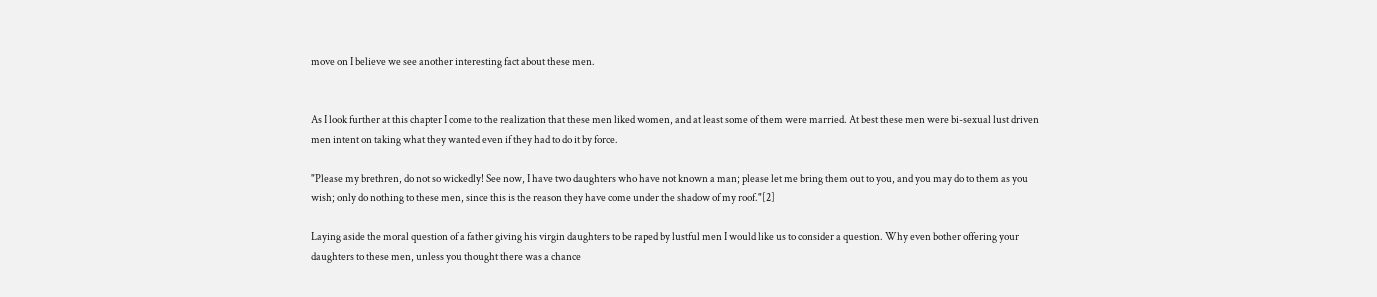move on I believe we see another interesting fact about these men.


As I look further at this chapter I come to the realization that these men liked women, and at least some of them were married. At best these men were bi-sexual lust driven men intent on taking what they wanted even if they had to do it by force.

"Please my brethren, do not so wickedly! See now, I have two daughters who have not known a man; please let me bring them out to you, and you may do to them as you wish; only do nothing to these men, since this is the reason they have come under the shadow of my roof."[2]

Laying aside the moral question of a father giving his virgin daughters to be raped by lustful men I would like us to consider a question. Why even bother offering your daughters to these men, unless you thought there was a chance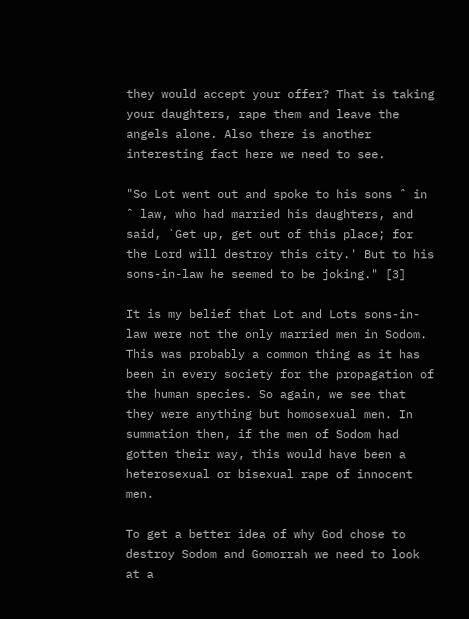they would accept your offer? That is taking your daughters, rape them and leave the angels alone. Also there is another interesting fact here we need to see.

"So Lot went out and spoke to his sons ˆ in ˆ law, who had married his daughters, and said, `Get up, get out of this place; for the Lord will destroy this city.' But to his sons-in-law he seemed to be joking." [3]

It is my belief that Lot and Lots sons-in-law were not the only married men in Sodom. This was probably a common thing as it has been in every society for the propagation of the human species. So again, we see that they were anything but homosexual men. In summation then, if the men of Sodom had gotten their way, this would have been a heterosexual or bisexual rape of innocent men.

To get a better idea of why God chose to destroy Sodom and Gomorrah we need to look at a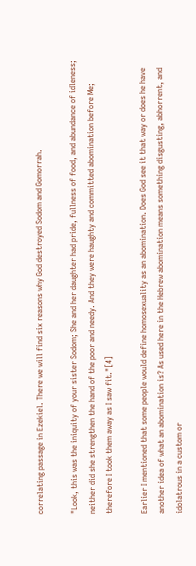correlating passage in Ezekiel. There we will find six reasons why God destroyed Sodom and Gomorrah.

"Look, this was the iniquity of your sister Sodom; She and her daughter had pride, fullness of food, and abundance of idleness; neither did she strengthen the hand of the poor and needy. And they were haughty and committed abomination before Me; therefore I took them away as I saw fit."[4]

Earlier I mentioned that some people would define homosexuality as an abomination. Does God see it that way or does he have another idea of what an abomination is? As used here in the Hebrew abomination means something disgusting, abhorrent, and idolatrous in a custom or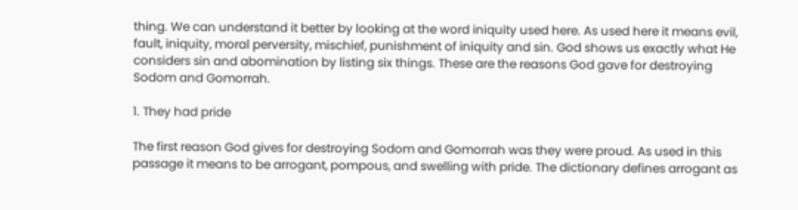thing. We can understand it better by looking at the word iniquity used here. As used here it means evil, fault, iniquity, moral perversity, mischief, punishment of iniquity and sin. God shows us exactly what He considers sin and abomination by listing six things. These are the reasons God gave for destroying Sodom and Gomorrah.

1. They had pride

The first reason God gives for destroying Sodom and Gomorrah was they were proud. As used in this passage it means to be arrogant, pompous, and swelling with pride. The dictionary defines arrogant as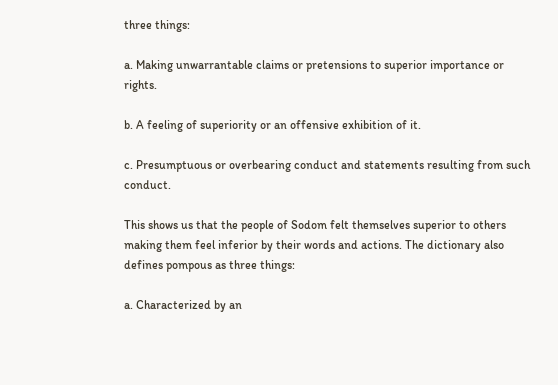three things:

a. Making unwarrantable claims or pretensions to superior importance or rights.

b. A feeling of superiority or an offensive exhibition of it.

c. Presumptuous or overbearing conduct and statements resulting from such conduct.

This shows us that the people of Sodom felt themselves superior to others making them feel inferior by their words and actions. The dictionary also defines pompous as three things:

a. Characterized by an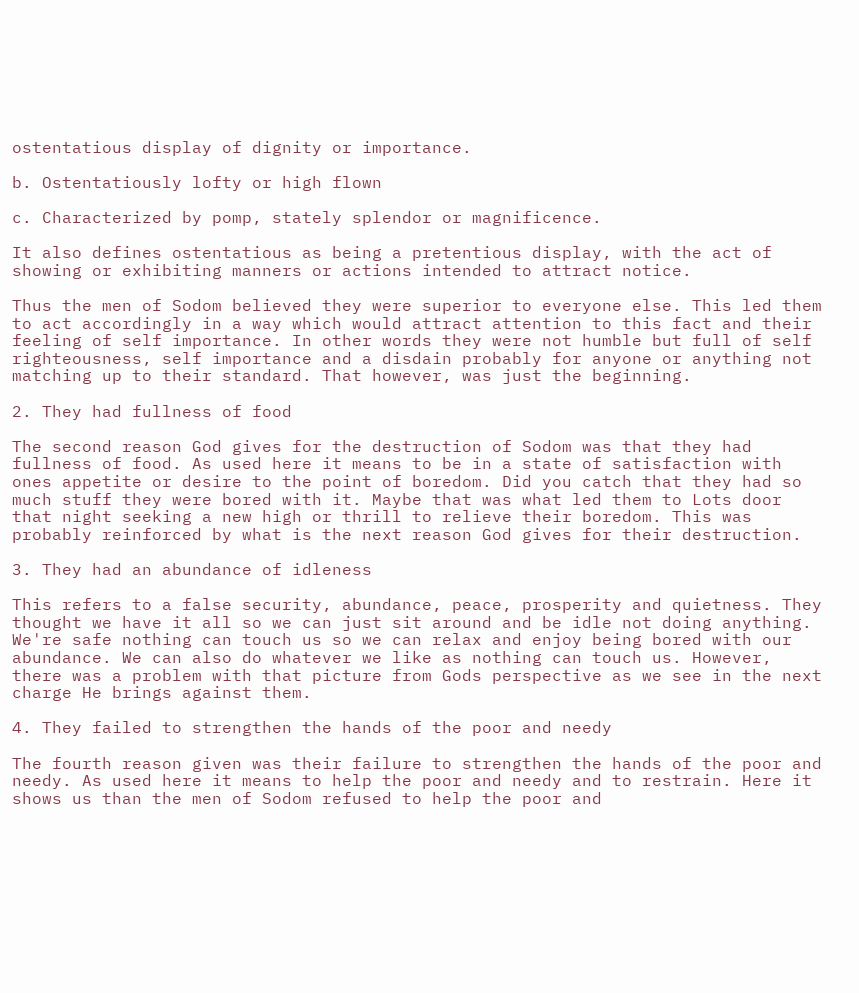ostentatious display of dignity or importance.

b. Ostentatiously lofty or high flown

c. Characterized by pomp, stately splendor or magnificence.

It also defines ostentatious as being a pretentious display, with the act of showing or exhibiting manners or actions intended to attract notice.

Thus the men of Sodom believed they were superior to everyone else. This led them to act accordingly in a way which would attract attention to this fact and their feeling of self importance. In other words they were not humble but full of self righteousness, self importance and a disdain probably for anyone or anything not matching up to their standard. That however, was just the beginning.

2. They had fullness of food

The second reason God gives for the destruction of Sodom was that they had fullness of food. As used here it means to be in a state of satisfaction with ones appetite or desire to the point of boredom. Did you catch that they had so much stuff they were bored with it. Maybe that was what led them to Lots door that night seeking a new high or thrill to relieve their boredom. This was probably reinforced by what is the next reason God gives for their destruction.

3. They had an abundance of idleness

This refers to a false security, abundance, peace, prosperity and quietness. They thought we have it all so we can just sit around and be idle not doing anything. We're safe nothing can touch us so we can relax and enjoy being bored with our abundance. We can also do whatever we like as nothing can touch us. However, there was a problem with that picture from Gods perspective as we see in the next charge He brings against them.

4. They failed to strengthen the hands of the poor and needy

The fourth reason given was their failure to strengthen the hands of the poor and needy. As used here it means to help the poor and needy and to restrain. Here it shows us than the men of Sodom refused to help the poor and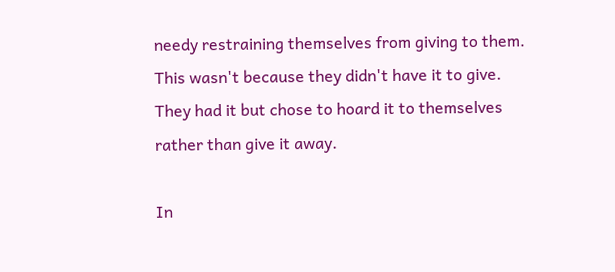needy restraining themselves from giving to them. This wasn't because they didn't have it to give. They had it but chose to hoard it to themselves rather than give it away.

In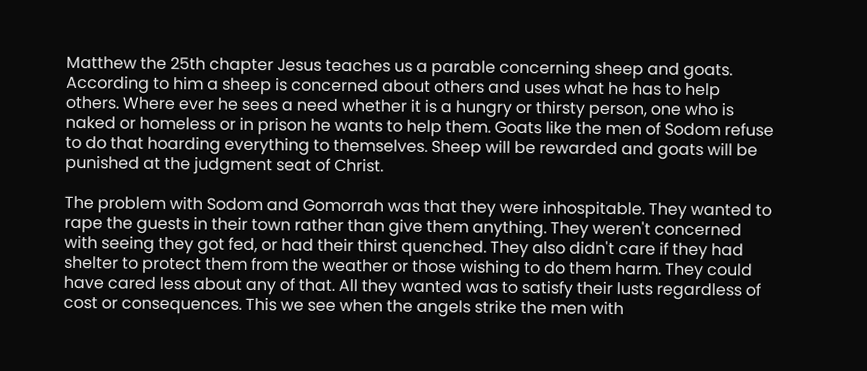Matthew the 25th chapter Jesus teaches us a parable concerning sheep and goats. According to him a sheep is concerned about others and uses what he has to help others. Where ever he sees a need whether it is a hungry or thirsty person, one who is naked or homeless or in prison he wants to help them. Goats like the men of Sodom refuse to do that hoarding everything to themselves. Sheep will be rewarded and goats will be punished at the judgment seat of Christ.

The problem with Sodom and Gomorrah was that they were inhospitable. They wanted to rape the guests in their town rather than give them anything. They weren't concerned with seeing they got fed, or had their thirst quenched. They also didn't care if they had shelter to protect them from the weather or those wishing to do them harm. They could have cared less about any of that. All they wanted was to satisfy their lusts regardless of cost or consequences. This we see when the angels strike the men with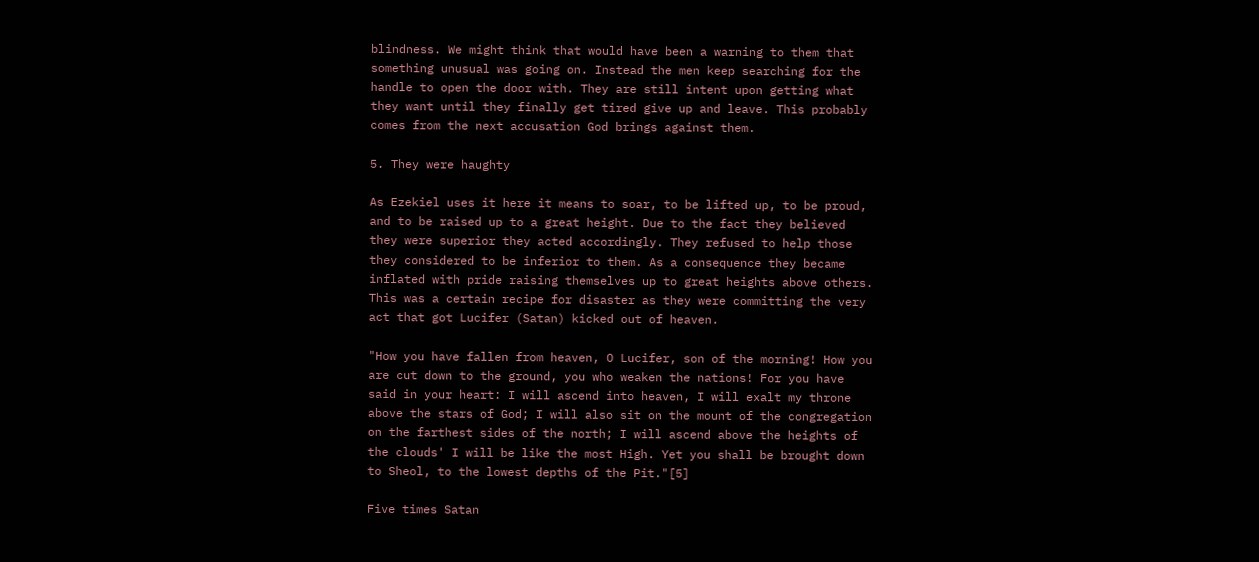blindness. We might think that would have been a warning to them that something unusual was going on. Instead the men keep searching for the handle to open the door with. They are still intent upon getting what they want until they finally get tired give up and leave. This probably comes from the next accusation God brings against them.

5. They were haughty

As Ezekiel uses it here it means to soar, to be lifted up, to be proud, and to be raised up to a great height. Due to the fact they believed they were superior they acted accordingly. They refused to help those they considered to be inferior to them. As a consequence they became inflated with pride raising themselves up to great heights above others. This was a certain recipe for disaster as they were committing the very act that got Lucifer (Satan) kicked out of heaven.

"How you have fallen from heaven, O Lucifer, son of the morning! How you are cut down to the ground, you who weaken the nations! For you have said in your heart: I will ascend into heaven, I will exalt my throne above the stars of God; I will also sit on the mount of the congregation on the farthest sides of the north; I will ascend above the heights of the clouds' I will be like the most High. Yet you shall be brought down to Sheol, to the lowest depths of the Pit."[5]

Five times Satan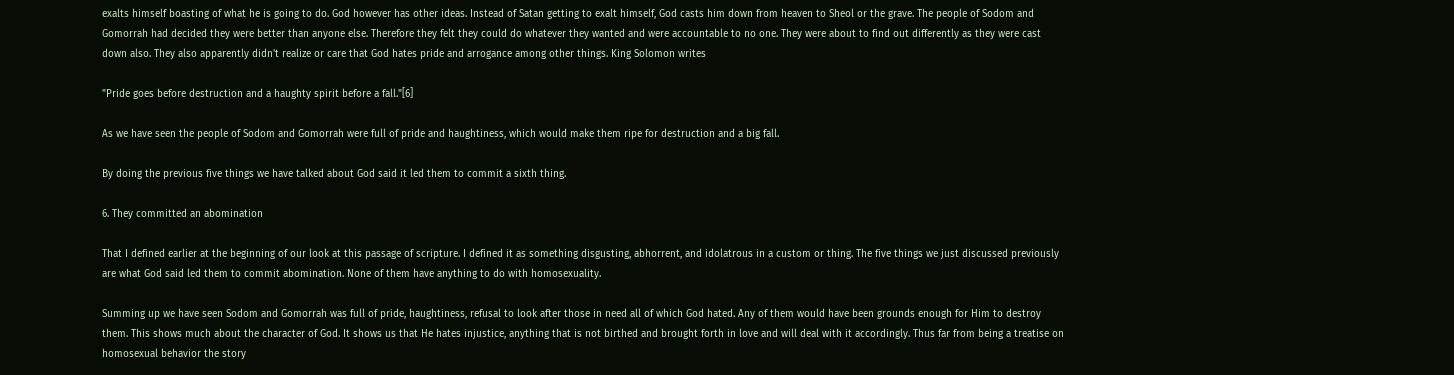exalts himself boasting of what he is going to do. God however has other ideas. Instead of Satan getting to exalt himself, God casts him down from heaven to Sheol or the grave. The people of Sodom and Gomorrah had decided they were better than anyone else. Therefore they felt they could do whatever they wanted and were accountable to no one. They were about to find out differently as they were cast down also. They also apparently didn't realize or care that God hates pride and arrogance among other things. King Solomon writes

"Pride goes before destruction and a haughty spirit before a fall."[6]

As we have seen the people of Sodom and Gomorrah were full of pride and haughtiness, which would make them ripe for destruction and a big fall.

By doing the previous five things we have talked about God said it led them to commit a sixth thing.

6. They committed an abomination

That I defined earlier at the beginning of our look at this passage of scripture. I defined it as something disgusting, abhorrent, and idolatrous in a custom or thing. The five things we just discussed previously are what God said led them to commit abomination. None of them have anything to do with homosexuality.

Summing up we have seen Sodom and Gomorrah was full of pride, haughtiness, refusal to look after those in need all of which God hated. Any of them would have been grounds enough for Him to destroy them. This shows much about the character of God. It shows us that He hates injustice, anything that is not birthed and brought forth in love and will deal with it accordingly. Thus far from being a treatise on homosexual behavior the story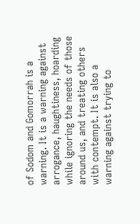of Sodom and Gomorrah is a warning. It is a warning against arrogance, haughtiness, hoarding while ignoring the needs of those around us, and treating others with contempt. It is also a warning against trying to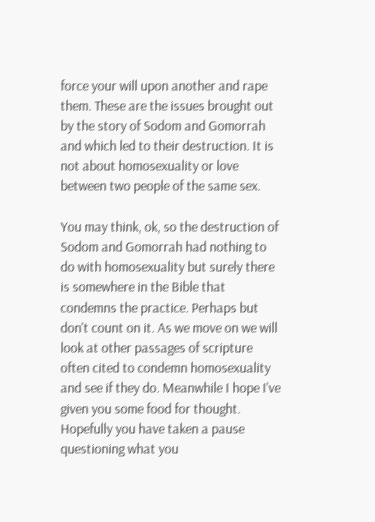force your will upon another and rape them. These are the issues brought out by the story of Sodom and Gomorrah and which led to their destruction. It is not about homosexuality or love between two people of the same sex.

You may think, ok, so the destruction of Sodom and Gomorrah had nothing to do with homosexuality but surely there is somewhere in the Bible that condemns the practice. Perhaps but don't count on it. As we move on we will look at other passages of scripture often cited to condemn homosexuality and see if they do. Meanwhile I hope I've given you some food for thought. Hopefully you have taken a pause questioning what you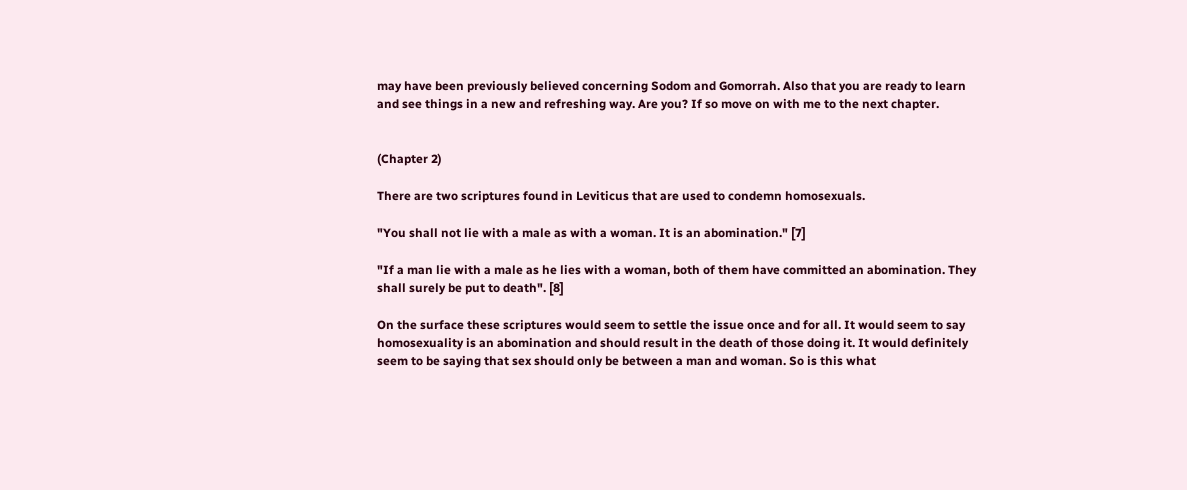may have been previously believed concerning Sodom and Gomorrah. Also that you are ready to learn and see things in a new and refreshing way. Are you? If so move on with me to the next chapter.


(Chapter 2)

There are two scriptures found in Leviticus that are used to condemn homosexuals.

"You shall not lie with a male as with a woman. It is an abomination." [7]

"If a man lie with a male as he lies with a woman, both of them have committed an abomination. They shall surely be put to death". [8]

On the surface these scriptures would seem to settle the issue once and for all. It would seem to say homosexuality is an abomination and should result in the death of those doing it. It would definitely seem to be saying that sex should only be between a man and woman. So is this what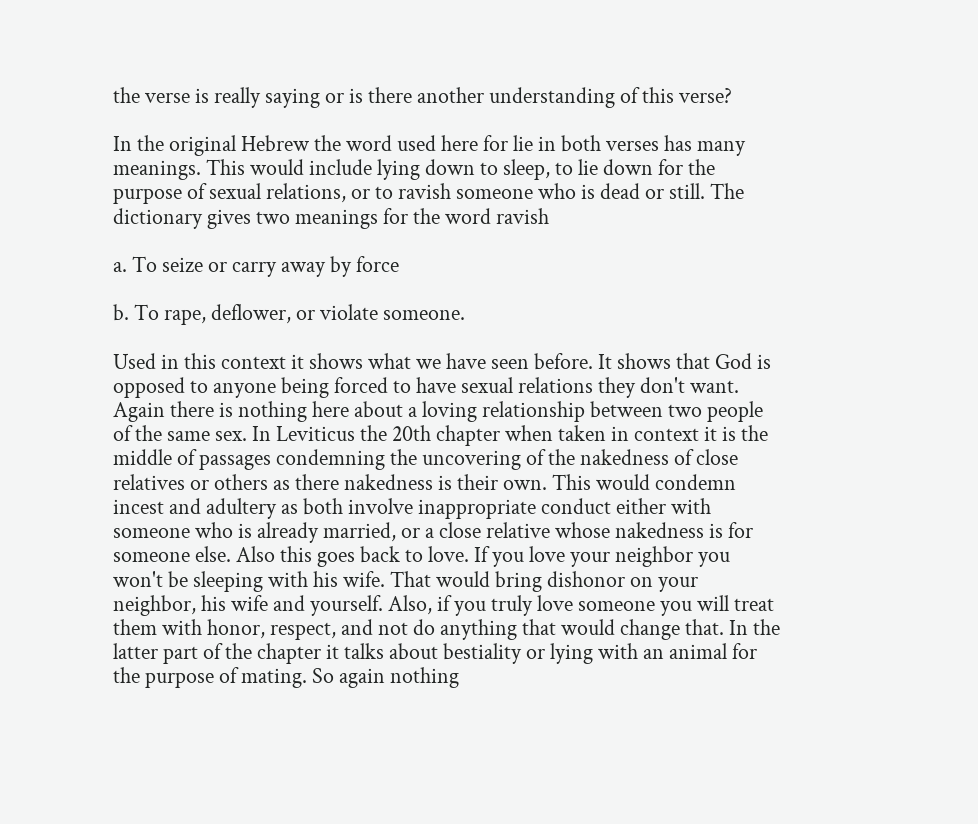the verse is really saying or is there another understanding of this verse?

In the original Hebrew the word used here for lie in both verses has many meanings. This would include lying down to sleep, to lie down for the purpose of sexual relations, or to ravish someone who is dead or still. The dictionary gives two meanings for the word ravish

a. To seize or carry away by force

b. To rape, deflower, or violate someone.

Used in this context it shows what we have seen before. It shows that God is opposed to anyone being forced to have sexual relations they don't want. Again there is nothing here about a loving relationship between two people of the same sex. In Leviticus the 20th chapter when taken in context it is the middle of passages condemning the uncovering of the nakedness of close relatives or others as there nakedness is their own. This would condemn incest and adultery as both involve inappropriate conduct either with someone who is already married, or a close relative whose nakedness is for someone else. Also this goes back to love. If you love your neighbor you won't be sleeping with his wife. That would bring dishonor on your neighbor, his wife and yourself. Also, if you truly love someone you will treat them with honor, respect, and not do anything that would change that. In the latter part of the chapter it talks about bestiality or lying with an animal for the purpose of mating. So again nothing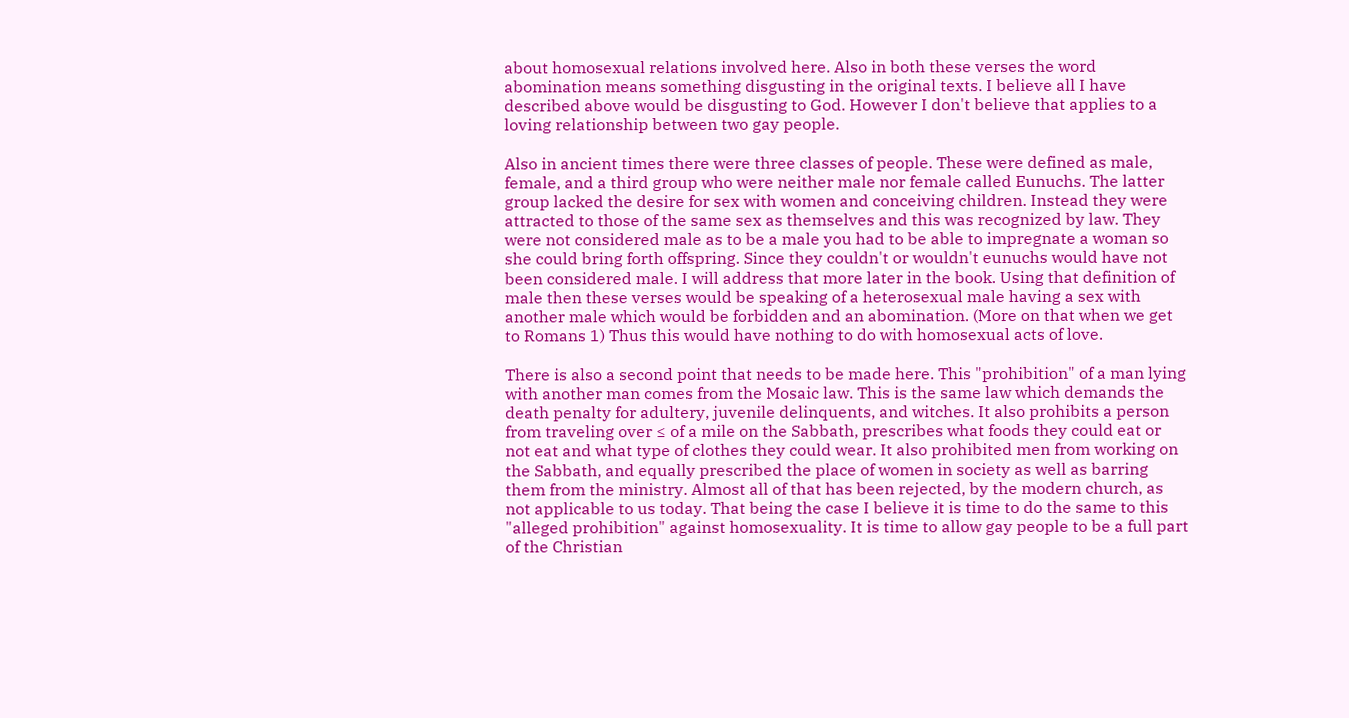about homosexual relations involved here. Also in both these verses the word abomination means something disgusting in the original texts. I believe all I have described above would be disgusting to God. However I don't believe that applies to a loving relationship between two gay people.

Also in ancient times there were three classes of people. These were defined as male, female, and a third group who were neither male nor female called Eunuchs. The latter group lacked the desire for sex with women and conceiving children. Instead they were attracted to those of the same sex as themselves and this was recognized by law. They were not considered male as to be a male you had to be able to impregnate a woman so she could bring forth offspring. Since they couldn't or wouldn't eunuchs would have not been considered male. I will address that more later in the book. Using that definition of male then these verses would be speaking of a heterosexual male having a sex with another male which would be forbidden and an abomination. (More on that when we get to Romans 1) Thus this would have nothing to do with homosexual acts of love.

There is also a second point that needs to be made here. This "prohibition" of a man lying with another man comes from the Mosaic law. This is the same law which demands the death penalty for adultery, juvenile delinquents, and witches. It also prohibits a person from traveling over ≤ of a mile on the Sabbath, prescribes what foods they could eat or not eat and what type of clothes they could wear. It also prohibited men from working on the Sabbath, and equally prescribed the place of women in society as well as barring them from the ministry. Almost all of that has been rejected, by the modern church, as not applicable to us today. That being the case I believe it is time to do the same to this "alleged prohibition" against homosexuality. It is time to allow gay people to be a full part of the Christian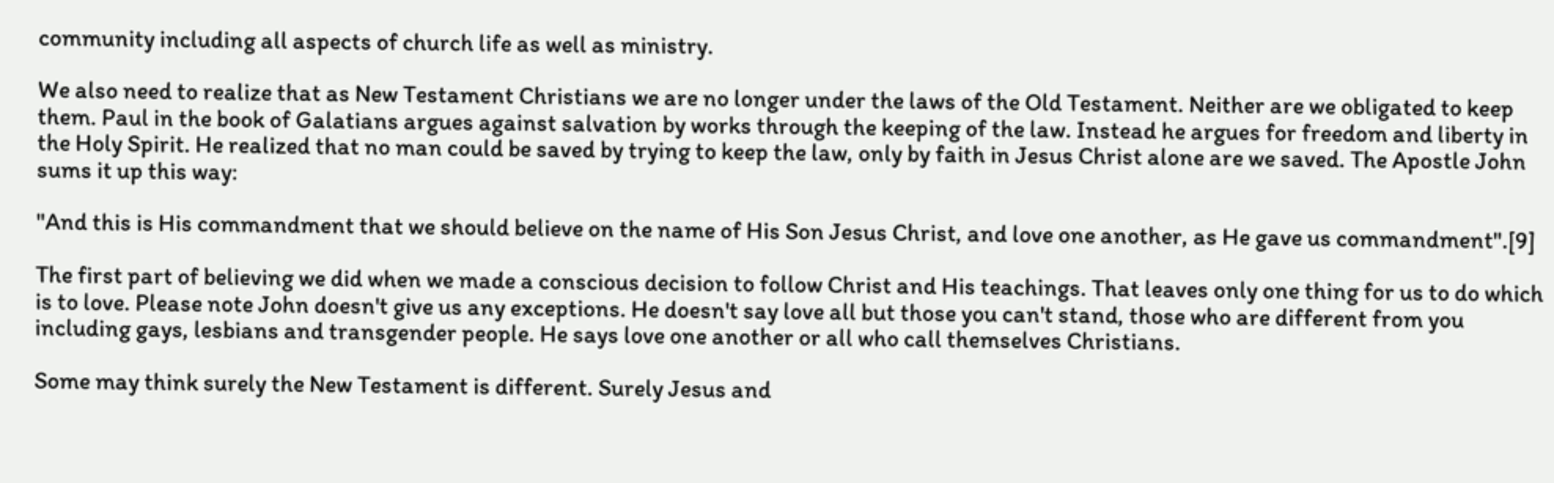community including all aspects of church life as well as ministry.

We also need to realize that as New Testament Christians we are no longer under the laws of the Old Testament. Neither are we obligated to keep them. Paul in the book of Galatians argues against salvation by works through the keeping of the law. Instead he argues for freedom and liberty in the Holy Spirit. He realized that no man could be saved by trying to keep the law, only by faith in Jesus Christ alone are we saved. The Apostle John sums it up this way:

"And this is His commandment that we should believe on the name of His Son Jesus Christ, and love one another, as He gave us commandment".[9]

The first part of believing we did when we made a conscious decision to follow Christ and His teachings. That leaves only one thing for us to do which is to love. Please note John doesn't give us any exceptions. He doesn't say love all but those you can't stand, those who are different from you including gays, lesbians and transgender people. He says love one another or all who call themselves Christians.

Some may think surely the New Testament is different. Surely Jesus and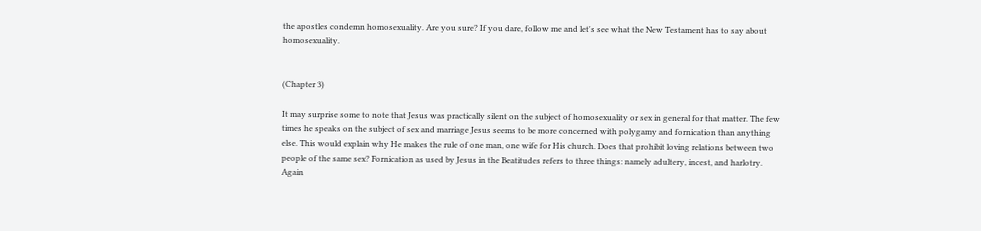the apostles condemn homosexuality. Are you sure? If you dare, follow me and let's see what the New Testament has to say about homosexuality.


(Chapter 3)

It may surprise some to note that Jesus was practically silent on the subject of homosexuality or sex in general for that matter. The few times he speaks on the subject of sex and marriage Jesus seems to be more concerned with polygamy and fornication than anything else. This would explain why He makes the rule of one man, one wife for His church. Does that prohibit loving relations between two people of the same sex? Fornication as used by Jesus in the Beatitudes refers to three things: namely adultery, incest, and harlotry. Again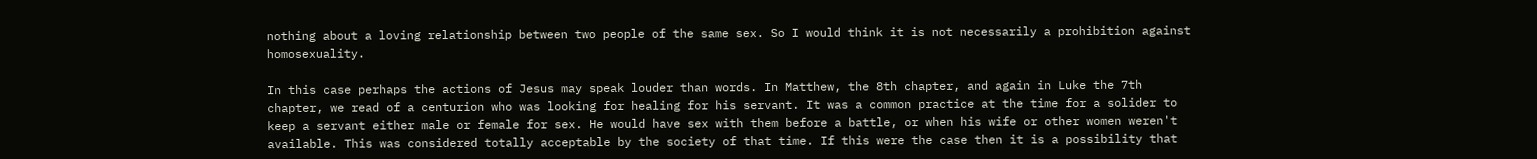nothing about a loving relationship between two people of the same sex. So I would think it is not necessarily a prohibition against homosexuality.

In this case perhaps the actions of Jesus may speak louder than words. In Matthew, the 8th chapter, and again in Luke the 7th chapter, we read of a centurion who was looking for healing for his servant. It was a common practice at the time for a solider to keep a servant either male or female for sex. He would have sex with them before a battle, or when his wife or other women weren't available. This was considered totally acceptable by the society of that time. If this were the case then it is a possibility that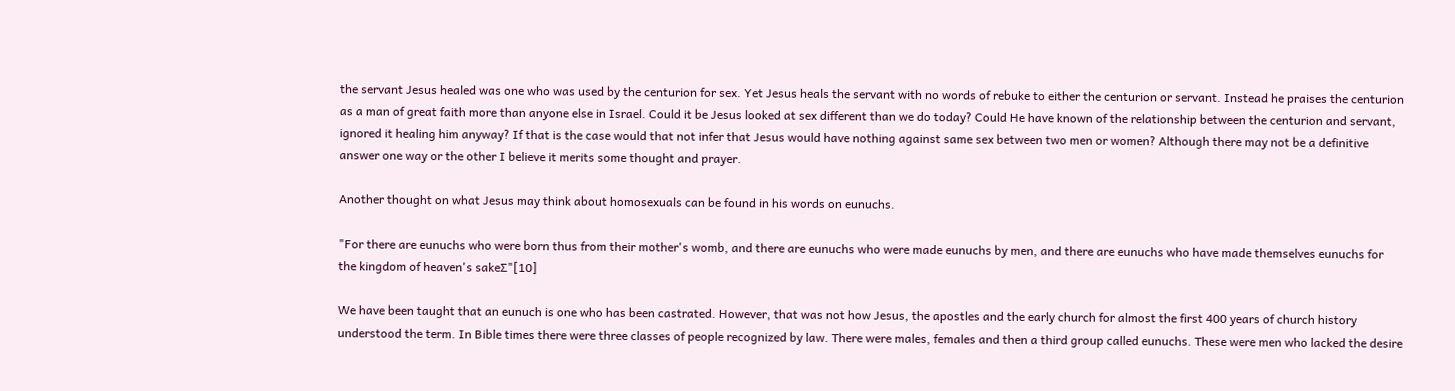the servant Jesus healed was one who was used by the centurion for sex. Yet Jesus heals the servant with no words of rebuke to either the centurion or servant. Instead he praises the centurion as a man of great faith more than anyone else in Israel. Could it be Jesus looked at sex different than we do today? Could He have known of the relationship between the centurion and servant, ignored it healing him anyway? If that is the case would that not infer that Jesus would have nothing against same sex between two men or women? Although there may not be a definitive answer one way or the other I believe it merits some thought and prayer.

Another thought on what Jesus may think about homosexuals can be found in his words on eunuchs.

"For there are eunuchs who were born thus from their mother's womb, and there are eunuchs who were made eunuchs by men, and there are eunuchs who have made themselves eunuchs for the kingdom of heaven's sake∑"[10]

We have been taught that an eunuch is one who has been castrated. However, that was not how Jesus, the apostles and the early church for almost the first 400 years of church history understood the term. In Bible times there were three classes of people recognized by law. There were males, females and then a third group called eunuchs. These were men who lacked the desire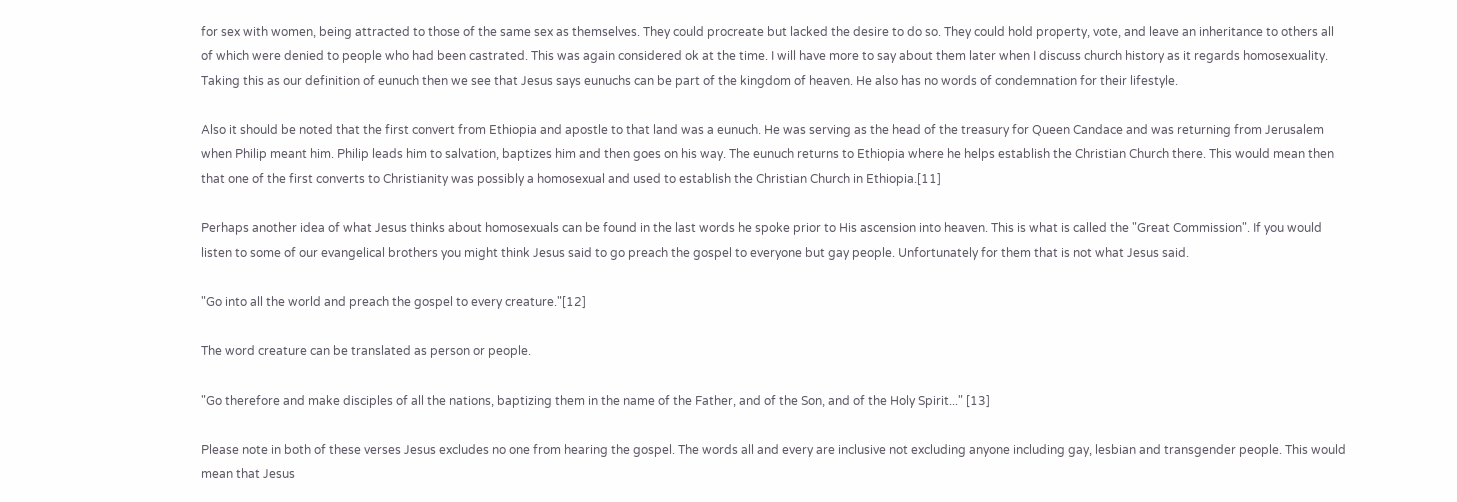for sex with women, being attracted to those of the same sex as themselves. They could procreate but lacked the desire to do so. They could hold property, vote, and leave an inheritance to others all of which were denied to people who had been castrated. This was again considered ok at the time. I will have more to say about them later when I discuss church history as it regards homosexuality. Taking this as our definition of eunuch then we see that Jesus says eunuchs can be part of the kingdom of heaven. He also has no words of condemnation for their lifestyle.

Also it should be noted that the first convert from Ethiopia and apostle to that land was a eunuch. He was serving as the head of the treasury for Queen Candace and was returning from Jerusalem when Philip meant him. Philip leads him to salvation, baptizes him and then goes on his way. The eunuch returns to Ethiopia where he helps establish the Christian Church there. This would mean then that one of the first converts to Christianity was possibly a homosexual and used to establish the Christian Church in Ethiopia.[11]

Perhaps another idea of what Jesus thinks about homosexuals can be found in the last words he spoke prior to His ascension into heaven. This is what is called the "Great Commission". If you would listen to some of our evangelical brothers you might think Jesus said to go preach the gospel to everyone but gay people. Unfortunately for them that is not what Jesus said.

"Go into all the world and preach the gospel to every creature."[12]

The word creature can be translated as person or people.

"Go therefore and make disciples of all the nations, baptizing them in the name of the Father, and of the Son, and of the Holy Spirit..." [13]

Please note in both of these verses Jesus excludes no one from hearing the gospel. The words all and every are inclusive not excluding anyone including gay, lesbian and transgender people. This would mean that Jesus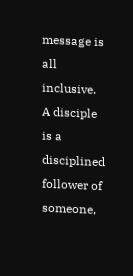message is all inclusive. A disciple is a disciplined follower of someone,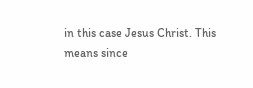in this case Jesus Christ. This means since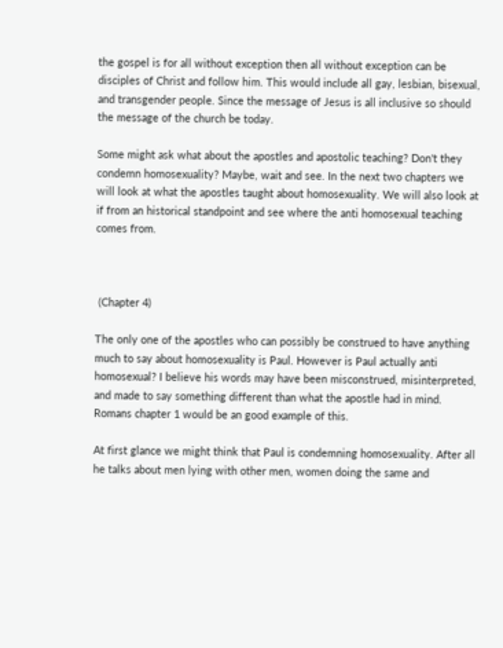the gospel is for all without exception then all without exception can be disciples of Christ and follow him. This would include all gay, lesbian, bisexual, and transgender people. Since the message of Jesus is all inclusive so should the message of the church be today.

Some might ask what about the apostles and apostolic teaching? Don't they condemn homosexuality? Maybe, wait and see. In the next two chapters we will look at what the apostles taught about homosexuality. We will also look at if from an historical standpoint and see where the anti homosexual teaching comes from.



 (Chapter 4)

The only one of the apostles who can possibly be construed to have anything much to say about homosexuality is Paul. However is Paul actually anti homosexual? I believe his words may have been misconstrued, misinterpreted, and made to say something different than what the apostle had in mind. Romans chapter 1 would be an good example of this.

At first glance we might think that Paul is condemning homosexuality. After all he talks about men lying with other men, women doing the same and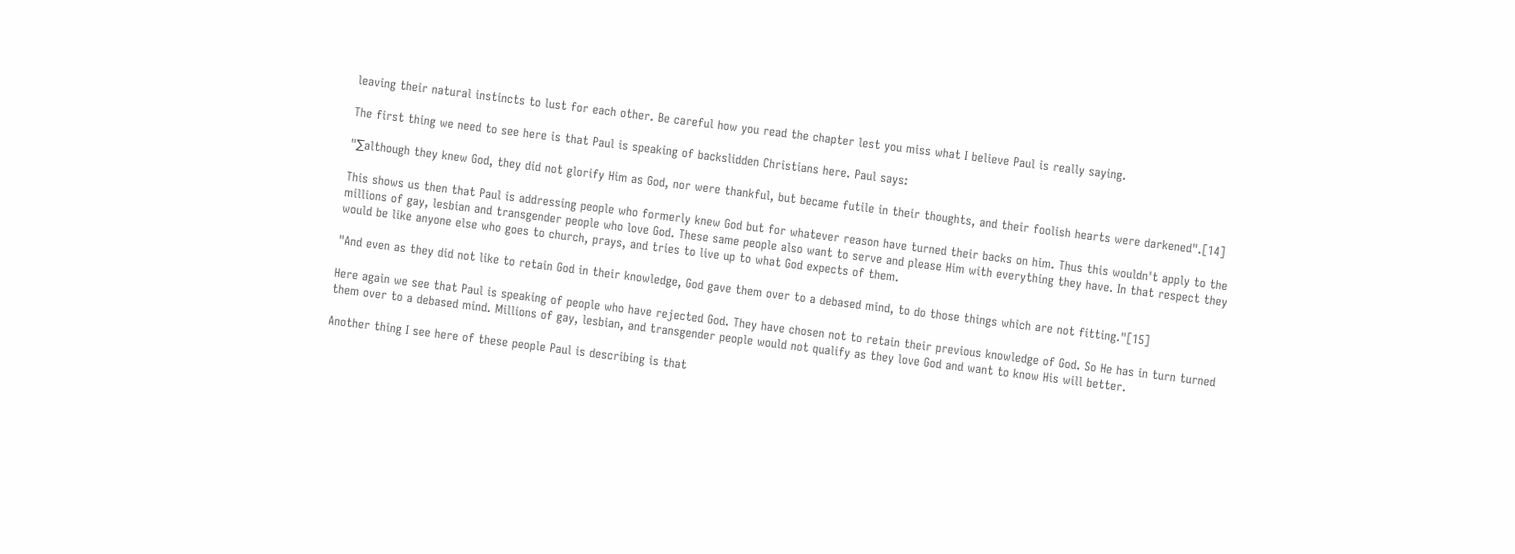leaving their natural instincts to lust for each other. Be careful how you read the chapter lest you miss what I believe Paul is really saying.

The first thing we need to see here is that Paul is speaking of backslidden Christians here. Paul says:

"∑although they knew God, they did not glorify Him as God, nor were thankful, but became futile in their thoughts, and their foolish hearts were darkened".[14]

This shows us then that Paul is addressing people who formerly knew God but for whatever reason have turned their backs on him. Thus this wouldn't apply to the millions of gay, lesbian and transgender people who love God. These same people also want to serve and please Him with everything they have. In that respect they would be like anyone else who goes to church, prays, and tries to live up to what God expects of them.

"And even as they did not like to retain God in their knowledge, God gave them over to a debased mind, to do those things which are not fitting."[15]

Here again we see that Paul is speaking of people who have rejected God. They have chosen not to retain their previous knowledge of God. So He has in turn turned them over to a debased mind. Millions of gay, lesbian, and transgender people would not qualify as they love God and want to know His will better.

Another thing I see here of these people Paul is describing is that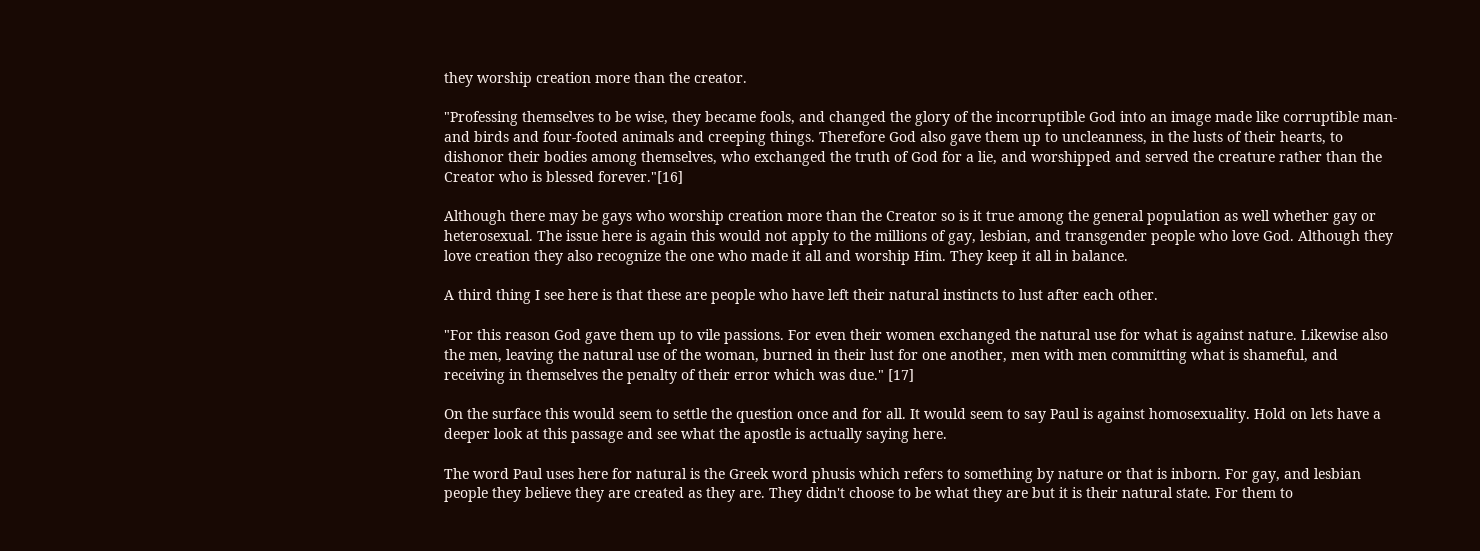they worship creation more than the creator.

"Professing themselves to be wise, they became fools, and changed the glory of the incorruptible God into an image made like corruptible man-and birds and four-footed animals and creeping things. Therefore God also gave them up to uncleanness, in the lusts of their hearts, to dishonor their bodies among themselves, who exchanged the truth of God for a lie, and worshipped and served the creature rather than the Creator who is blessed forever."[16]

Although there may be gays who worship creation more than the Creator so is it true among the general population as well whether gay or heterosexual. The issue here is again this would not apply to the millions of gay, lesbian, and transgender people who love God. Although they love creation they also recognize the one who made it all and worship Him. They keep it all in balance.

A third thing I see here is that these are people who have left their natural instincts to lust after each other.

"For this reason God gave them up to vile passions. For even their women exchanged the natural use for what is against nature. Likewise also the men, leaving the natural use of the woman, burned in their lust for one another, men with men committing what is shameful, and receiving in themselves the penalty of their error which was due." [17]

On the surface this would seem to settle the question once and for all. It would seem to say Paul is against homosexuality. Hold on lets have a deeper look at this passage and see what the apostle is actually saying here.

The word Paul uses here for natural is the Greek word phusis which refers to something by nature or that is inborn. For gay, and lesbian people they believe they are created as they are. They didn't choose to be what they are but it is their natural state. For them to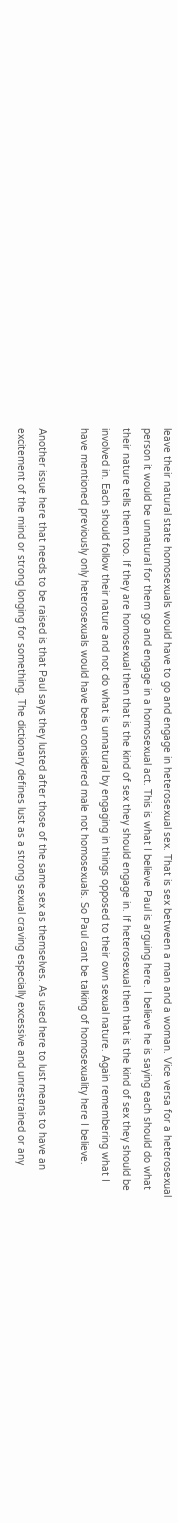leave their natural state homosexuals would have to go and engage in heterosexual sex. That is sex between a man and a woman. Vice versa for a heterosexual person it would be unnatural for them go and engage in a homosexual act. This is what I believe Paul is arguing here. I believe he is saying each should do what their nature tells them too. If they are homosexual then that is the kind of sex they should engage in. If heterosexual then that is the kind of sex they should be involved in. Each should follow their nature and not do what is unnatural by engaging in things opposed to their own sexual nature. Again remembering what I have mentioned previously only heterosexuals would have been considered male not homosexuals. So Paul cant be talking of homosexuality here I believe.

Another issue here that needs to be raised is that Paul says they lusted after those of the same sex as themselves. As used here to lust means to have an excitement of the mind or strong longing for something. The dictionary defines lust as a strong sexual craving especially excessive and unrestrained or any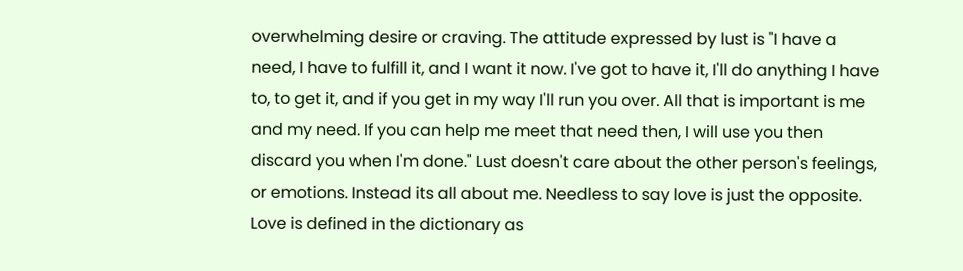overwhelming desire or craving. The attitude expressed by lust is "I have a need, I have to fulfill it, and I want it now. I've got to have it, I'll do anything I have to, to get it, and if you get in my way I'll run you over. All that is important is me and my need. If you can help me meet that need then, I will use you then discard you when I'm done." Lust doesn't care about the other person's feelings, or emotions. Instead its all about me. Needless to say love is just the opposite. Love is defined in the dictionary as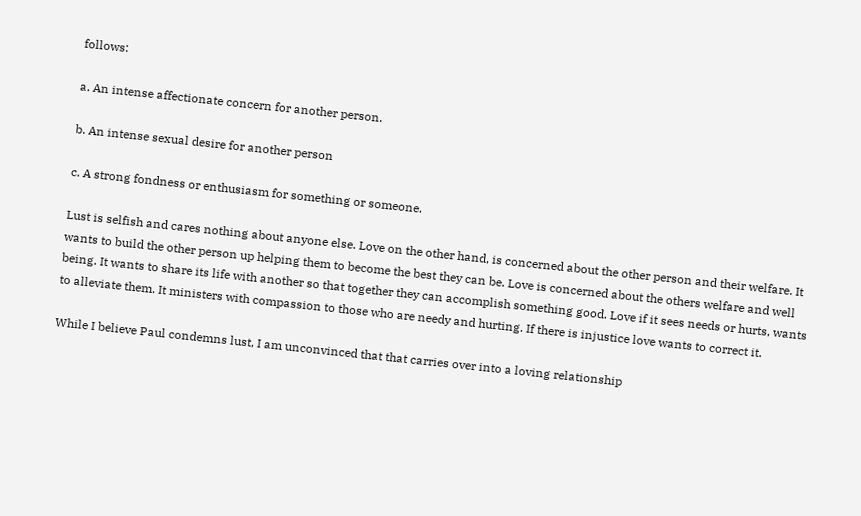follows:

a. An intense affectionate concern for another person.

b. An intense sexual desire for another person

c. A strong fondness or enthusiasm for something or someone.

Lust is selfish and cares nothing about anyone else. Love on the other hand, is concerned about the other person and their welfare. It wants to build the other person up helping them to become the best they can be. Love is concerned about the others welfare and well being. It wants to share its life with another so that together they can accomplish something good. Love if it sees needs or hurts, wants to alleviate them. It ministers with compassion to those who are needy and hurting. If there is injustice love wants to correct it.

While I believe Paul condemns lust, I am unconvinced that that carries over into a loving relationship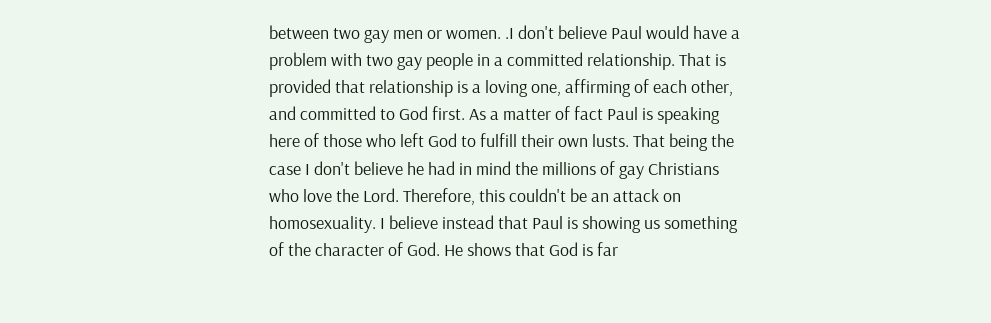between two gay men or women. .I don't believe Paul would have a problem with two gay people in a committed relationship. That is provided that relationship is a loving one, affirming of each other, and committed to God first. As a matter of fact Paul is speaking here of those who left God to fulfill their own lusts. That being the case I don't believe he had in mind the millions of gay Christians who love the Lord. Therefore, this couldn't be an attack on homosexuality. I believe instead that Paul is showing us something of the character of God. He shows that God is far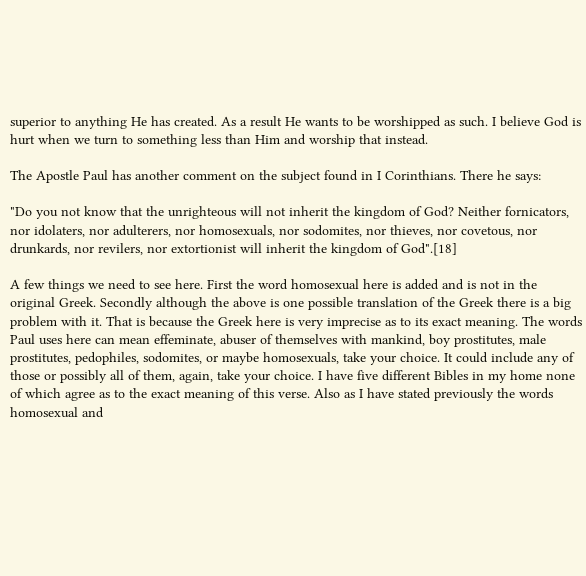superior to anything He has created. As a result He wants to be worshipped as such. I believe God is hurt when we turn to something less than Him and worship that instead.

The Apostle Paul has another comment on the subject found in I Corinthians. There he says:

"Do you not know that the unrighteous will not inherit the kingdom of God? Neither fornicators, nor idolaters, nor adulterers, nor homosexuals, nor sodomites, nor thieves, nor covetous, nor drunkards, nor revilers, nor extortionist will inherit the kingdom of God".[18]

A few things we need to see here. First the word homosexual here is added and is not in the original Greek. Secondly although the above is one possible translation of the Greek there is a big problem with it. That is because the Greek here is very imprecise as to its exact meaning. The words Paul uses here can mean effeminate, abuser of themselves with mankind, boy prostitutes, male prostitutes, pedophiles, sodomites, or maybe homosexuals, take your choice. It could include any of those or possibly all of them, again, take your choice. I have five different Bibles in my home none of which agree as to the exact meaning of this verse. Also as I have stated previously the words homosexual and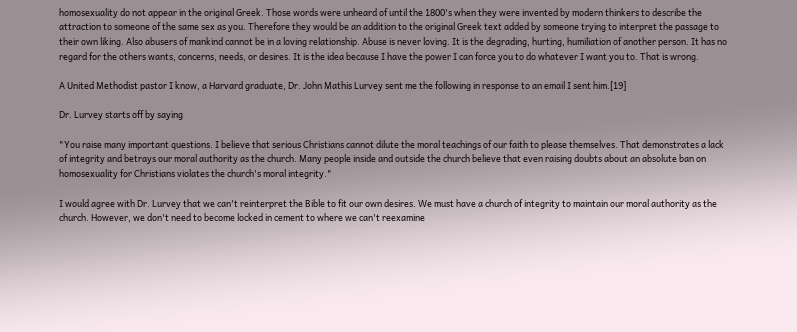homosexuality do not appear in the original Greek. Those words were unheard of until the 1800's when they were invented by modern thinkers to describe the attraction to someone of the same sex as you. Therefore they would be an addition to the original Greek text added by someone trying to interpret the passage to their own liking. Also abusers of mankind cannot be in a loving relationship. Abuse is never loving. It is the degrading, hurting, humiliation of another person. It has no regard for the others wants, concerns, needs, or desires. It is the idea because I have the power I can force you to do whatever I want you to. That is wrong.

A United Methodist pastor I know, a Harvard graduate, Dr. John Mathis Lurvey sent me the following in response to an email I sent him.[19]

Dr. Lurvey starts off by saying

"You raise many important questions. I believe that serious Christians cannot dilute the moral teachings of our faith to please themselves. That demonstrates a lack of integrity and betrays our moral authority as the church. Many people inside and outside the church believe that even raising doubts about an absolute ban on homosexuality for Christians violates the church's moral integrity."

I would agree with Dr. Lurvey that we can't reinterpret the Bible to fit our own desires. We must have a church of integrity to maintain our moral authority as the church. However, we don't need to become locked in cement to where we can't reexamine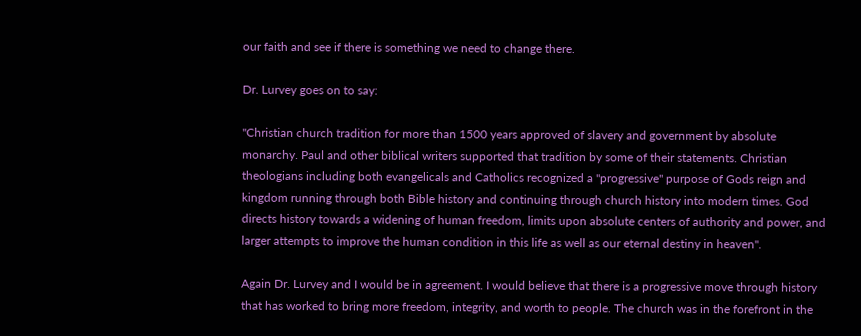our faith and see if there is something we need to change there.

Dr. Lurvey goes on to say:

"Christian church tradition for more than 1500 years approved of slavery and government by absolute monarchy. Paul and other biblical writers supported that tradition by some of their statements. Christian theologians including both evangelicals and Catholics recognized a "progressive" purpose of Gods reign and kingdom running through both Bible history and continuing through church history into modern times. God directs history towards a widening of human freedom, limits upon absolute centers of authority and power, and larger attempts to improve the human condition in this life as well as our eternal destiny in heaven".

Again Dr. Lurvey and I would be in agreement. I would believe that there is a progressive move through history that has worked to bring more freedom, integrity, and worth to people. The church was in the forefront in the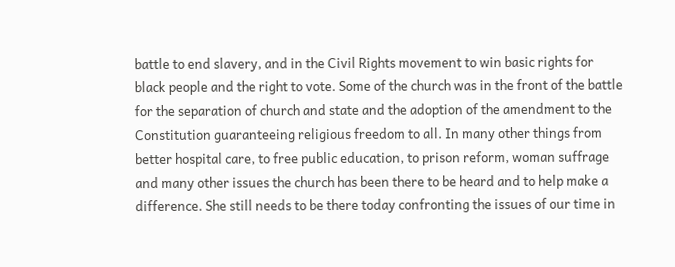battle to end slavery, and in the Civil Rights movement to win basic rights for black people and the right to vote. Some of the church was in the front of the battle for the separation of church and state and the adoption of the amendment to the Constitution guaranteeing religious freedom to all. In many other things from better hospital care, to free public education, to prison reform, woman suffrage and many other issues the church has been there to be heard and to help make a difference. She still needs to be there today confronting the issues of our time in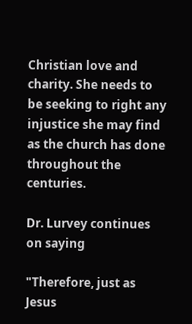Christian love and charity. She needs to be seeking to right any injustice she may find as the church has done throughout the centuries.

Dr. Lurvey continues on saying

"Therefore, just as Jesus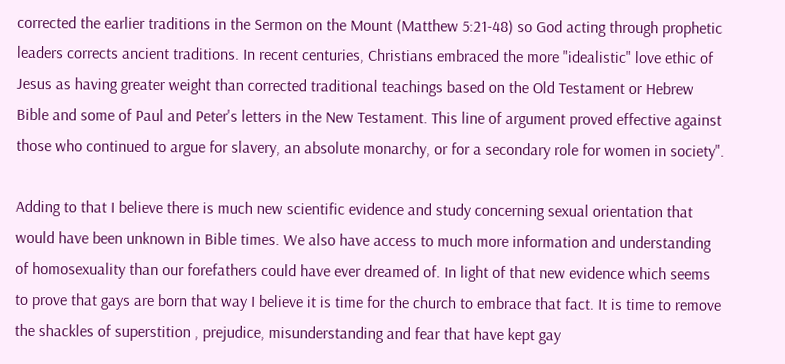corrected the earlier traditions in the Sermon on the Mount (Matthew 5:21-48) so God acting through prophetic leaders corrects ancient traditions. In recent centuries, Christians embraced the more "idealistic" love ethic of Jesus as having greater weight than corrected traditional teachings based on the Old Testament or Hebrew Bible and some of Paul and Peter's letters in the New Testament. This line of argument proved effective against those who continued to argue for slavery, an absolute monarchy, or for a secondary role for women in society".

Adding to that I believe there is much new scientific evidence and study concerning sexual orientation that would have been unknown in Bible times. We also have access to much more information and understanding of homosexuality than our forefathers could have ever dreamed of. In light of that new evidence which seems to prove that gays are born that way I believe it is time for the church to embrace that fact. It is time to remove the shackles of superstition , prejudice, misunderstanding and fear that have kept gay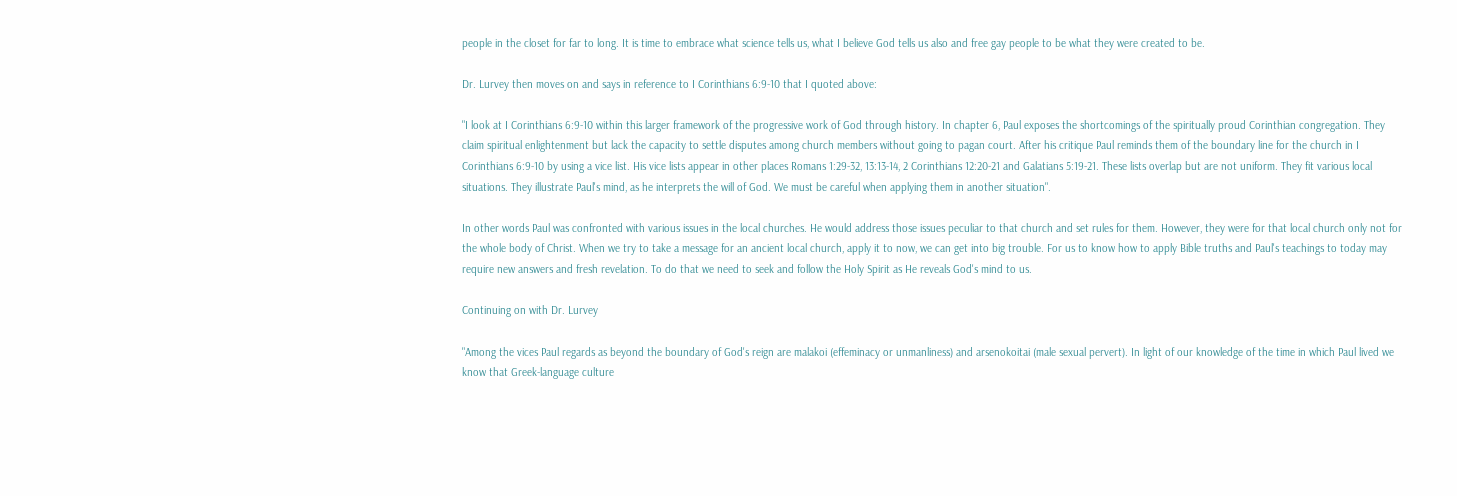people in the closet for far to long. It is time to embrace what science tells us, what I believe God tells us also and free gay people to be what they were created to be.

Dr. Lurvey then moves on and says in reference to I Corinthians 6:9-10 that I quoted above:

"I look at I Corinthians 6:9-10 within this larger framework of the progressive work of God through history. In chapter 6, Paul exposes the shortcomings of the spiritually proud Corinthian congregation. They claim spiritual enlightenment but lack the capacity to settle disputes among church members without going to pagan court. After his critique Paul reminds them of the boundary line for the church in I Corinthians 6:9-10 by using a vice list. His vice lists appear in other places Romans 1:29-32, 13:13-14, 2 Corinthians 12:20-21 and Galatians 5:19-21. These lists overlap but are not uniform. They fit various local situations. They illustrate Paul's mind, as he interprets the will of God. We must be careful when applying them in another situation".

In other words Paul was confronted with various issues in the local churches. He would address those issues peculiar to that church and set rules for them. However, they were for that local church only not for the whole body of Christ. When we try to take a message for an ancient local church, apply it to now, we can get into big trouble. For us to know how to apply Bible truths and Paul's teachings to today may require new answers and fresh revelation. To do that we need to seek and follow the Holy Spirit as He reveals God's mind to us.

Continuing on with Dr. Lurvey

"Among the vices Paul regards as beyond the boundary of God's reign are malakoi (effeminacy or unmanliness) and arsenokoitai (male sexual pervert). In light of our knowledge of the time in which Paul lived we know that Greek-language culture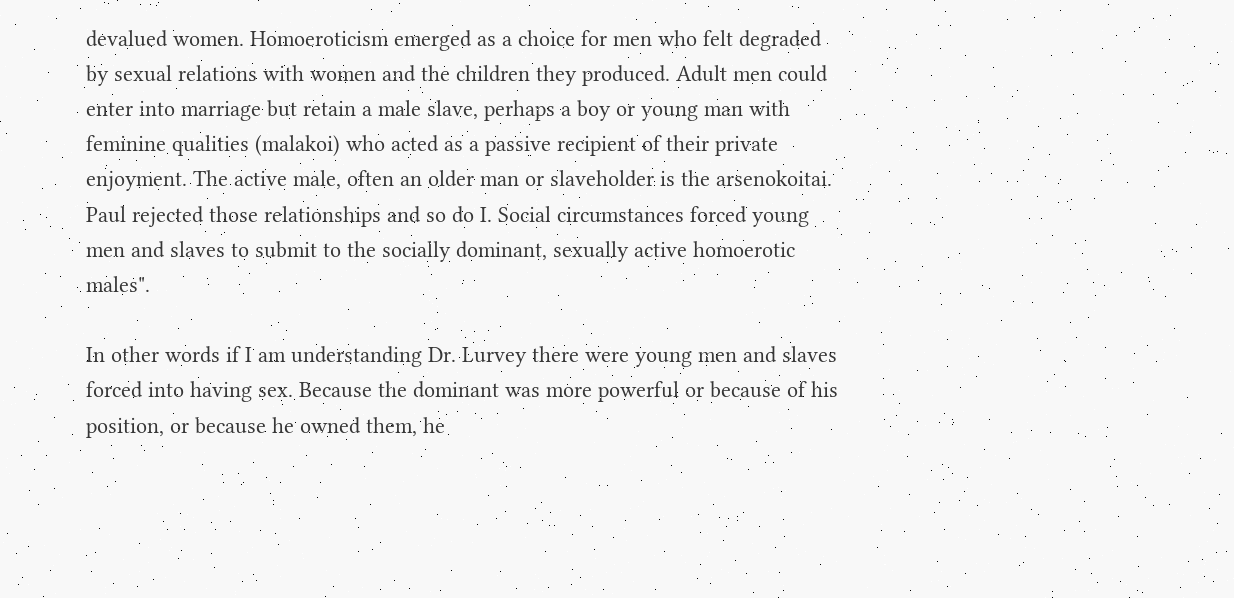devalued women. Homoeroticism emerged as a choice for men who felt degraded by sexual relations with women and the children they produced. Adult men could enter into marriage but retain a male slave, perhaps a boy or young man with feminine qualities (malakoi) who acted as a passive recipient of their private enjoyment. The active male, often an older man or slaveholder is the arsenokoitai. Paul rejected those relationships and so do I. Social circumstances forced young men and slaves to submit to the socially dominant, sexually active homoerotic males".

In other words if I am understanding Dr. Lurvey there were young men and slaves forced into having sex. Because the dominant was more powerful or because of his position, or because he owned them, he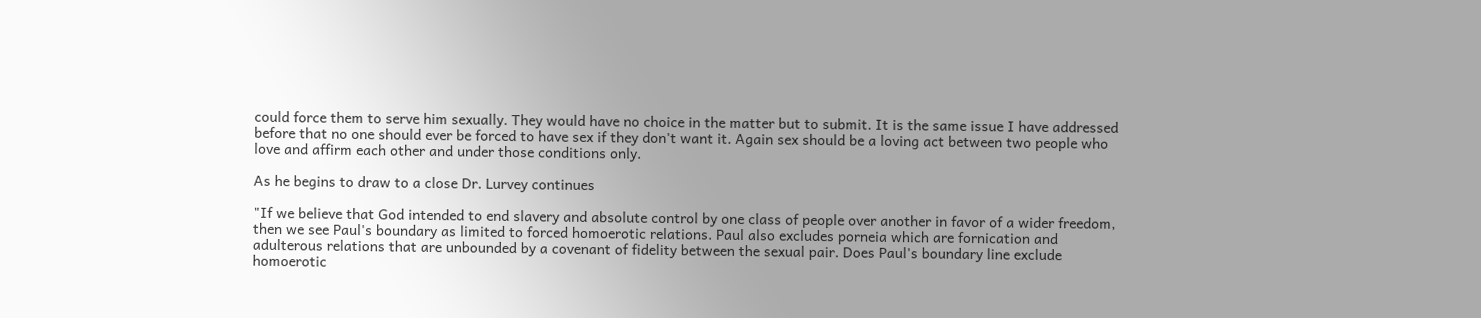could force them to serve him sexually. They would have no choice in the matter but to submit. It is the same issue I have addressed before that no one should ever be forced to have sex if they don't want it. Again sex should be a loving act between two people who love and affirm each other and under those conditions only.

As he begins to draw to a close Dr. Lurvey continues

"If we believe that God intended to end slavery and absolute control by one class of people over another in favor of a wider freedom, then we see Paul's boundary as limited to forced homoerotic relations. Paul also excludes porneia which are fornication and adulterous relations that are unbounded by a covenant of fidelity between the sexual pair. Does Paul's boundary line exclude homoerotic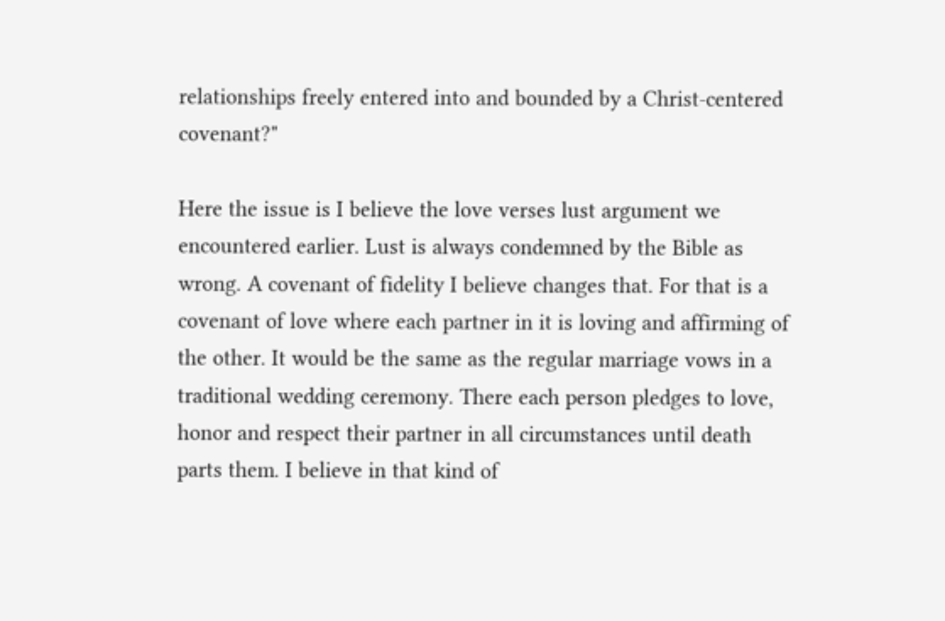relationships freely entered into and bounded by a Christ-centered covenant?"

Here the issue is I believe the love verses lust argument we encountered earlier. Lust is always condemned by the Bible as wrong. A covenant of fidelity I believe changes that. For that is a covenant of love where each partner in it is loving and affirming of the other. It would be the same as the regular marriage vows in a traditional wedding ceremony. There each person pledges to love, honor and respect their partner in all circumstances until death parts them. I believe in that kind of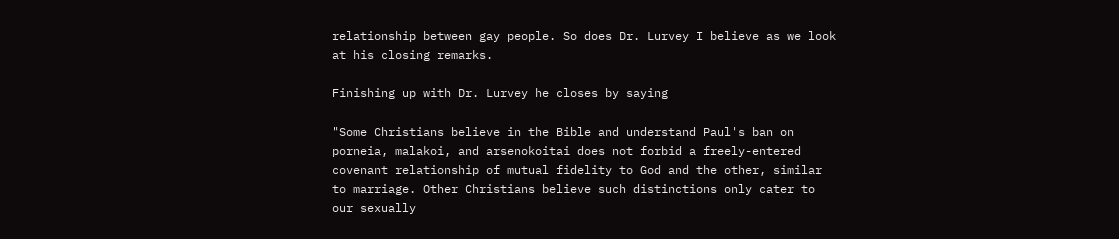relationship between gay people. So does Dr. Lurvey I believe as we look at his closing remarks.

Finishing up with Dr. Lurvey he closes by saying

"Some Christians believe in the Bible and understand Paul's ban on porneia, malakoi, and arsenokoitai does not forbid a freely-entered covenant relationship of mutual fidelity to God and the other, similar to marriage. Other Christians believe such distinctions only cater to our sexually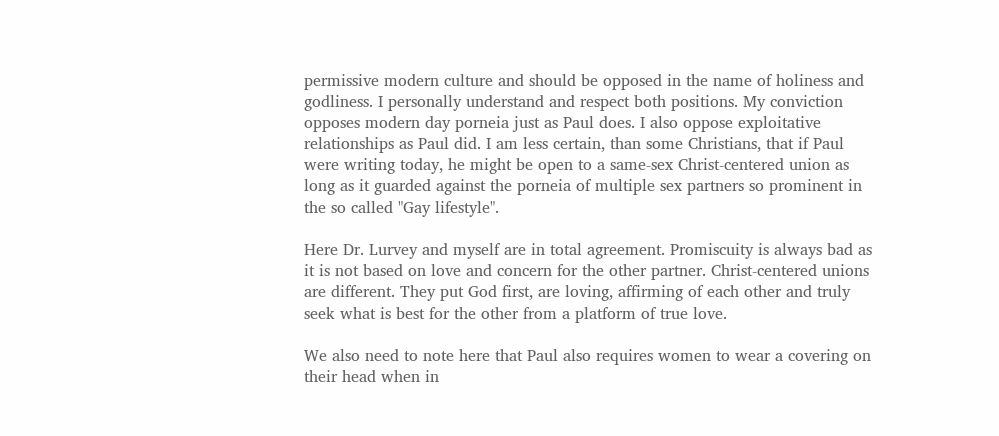permissive modern culture and should be opposed in the name of holiness and godliness. I personally understand and respect both positions. My conviction opposes modern day porneia just as Paul does. I also oppose exploitative relationships as Paul did. I am less certain, than some Christians, that if Paul were writing today, he might be open to a same-sex Christ-centered union as long as it guarded against the porneia of multiple sex partners so prominent in the so called "Gay lifestyle".

Here Dr. Lurvey and myself are in total agreement. Promiscuity is always bad as it is not based on love and concern for the other partner. Christ-centered unions are different. They put God first, are loving, affirming of each other and truly seek what is best for the other from a platform of true love.

We also need to note here that Paul also requires women to wear a covering on their head when in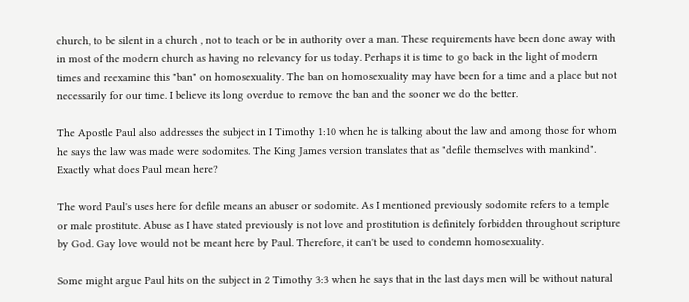church, to be silent in a church , not to teach or be in authority over a man. These requirements have been done away with in most of the modern church as having no relevancy for us today. Perhaps it is time to go back in the light of modern times and reexamine this "ban" on homosexuality. The ban on homosexuality may have been for a time and a place but not necessarily for our time. I believe its long overdue to remove the ban and the sooner we do the better.

The Apostle Paul also addresses the subject in I Timothy 1:10 when he is talking about the law and among those for whom he says the law was made were sodomites. The King James version translates that as "defile themselves with mankind". Exactly what does Paul mean here?

The word Paul's uses here for defile means an abuser or sodomite. As I mentioned previously sodomite refers to a temple or male prostitute. Abuse as I have stated previously is not love and prostitution is definitely forbidden throughout scripture by God. Gay love would not be meant here by Paul. Therefore, it can't be used to condemn homosexuality.

Some might argue Paul hits on the subject in 2 Timothy 3:3 when he says that in the last days men will be without natural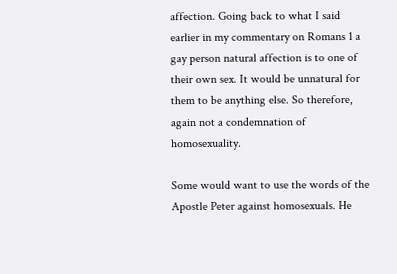affection. Going back to what I said earlier in my commentary on Romans 1 a gay person natural affection is to one of their own sex. It would be unnatural for them to be anything else. So therefore, again not a condemnation of homosexuality.

Some would want to use the words of the Apostle Peter against homosexuals. He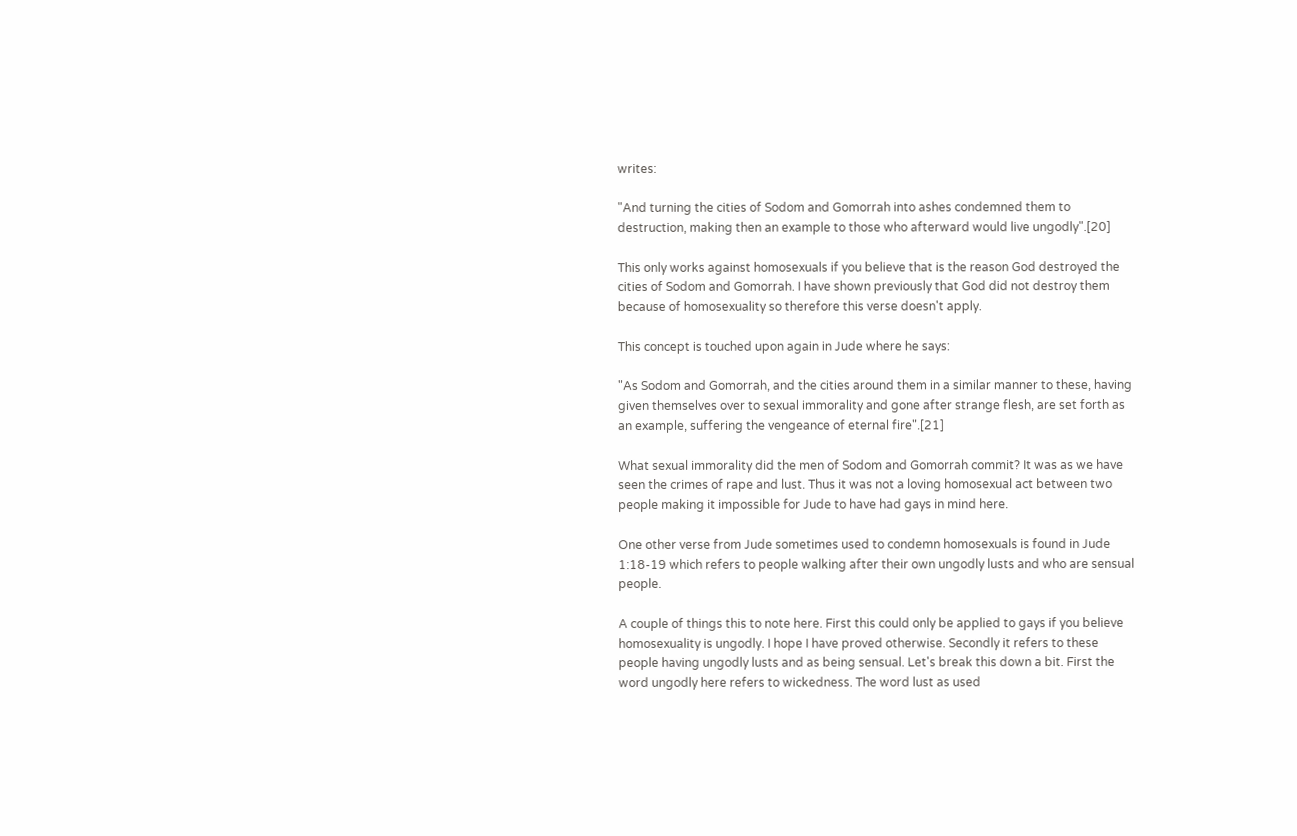writes:

"And turning the cities of Sodom and Gomorrah into ashes condemned them to destruction, making then an example to those who afterward would live ungodly".[20]

This only works against homosexuals if you believe that is the reason God destroyed the cities of Sodom and Gomorrah. I have shown previously that God did not destroy them because of homosexuality so therefore this verse doesn't apply.

This concept is touched upon again in Jude where he says:

"As Sodom and Gomorrah, and the cities around them in a similar manner to these, having given themselves over to sexual immorality and gone after strange flesh, are set forth as an example, suffering the vengeance of eternal fire".[21]

What sexual immorality did the men of Sodom and Gomorrah commit? It was as we have seen the crimes of rape and lust. Thus it was not a loving homosexual act between two people making it impossible for Jude to have had gays in mind here.

One other verse from Jude sometimes used to condemn homosexuals is found in Jude 1:18-19 which refers to people walking after their own ungodly lusts and who are sensual people.

A couple of things this to note here. First this could only be applied to gays if you believe homosexuality is ungodly. I hope I have proved otherwise. Secondly it refers to these people having ungodly lusts and as being sensual. Let's break this down a bit. First the word ungodly here refers to wickedness. The word lust as used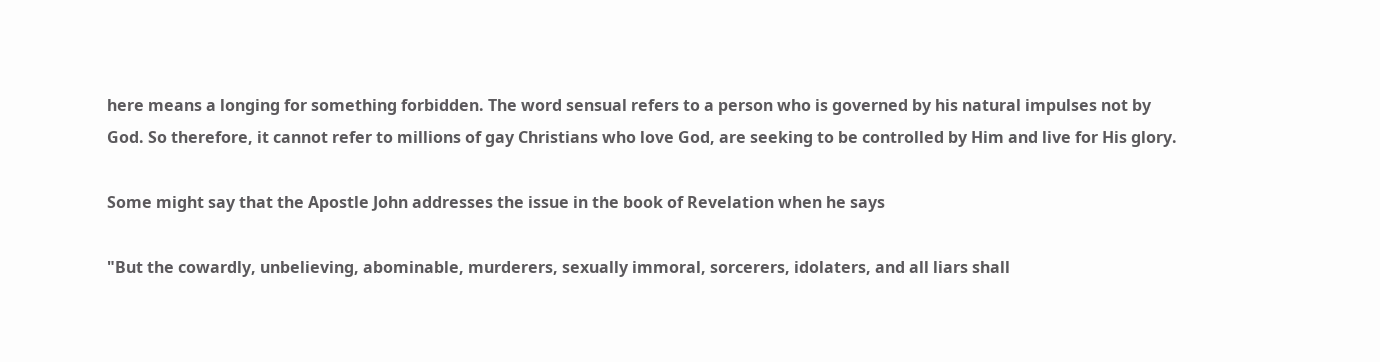here means a longing for something forbidden. The word sensual refers to a person who is governed by his natural impulses not by God. So therefore, it cannot refer to millions of gay Christians who love God, are seeking to be controlled by Him and live for His glory.

Some might say that the Apostle John addresses the issue in the book of Revelation when he says

"But the cowardly, unbelieving, abominable, murderers, sexually immoral, sorcerers, idolaters, and all liars shall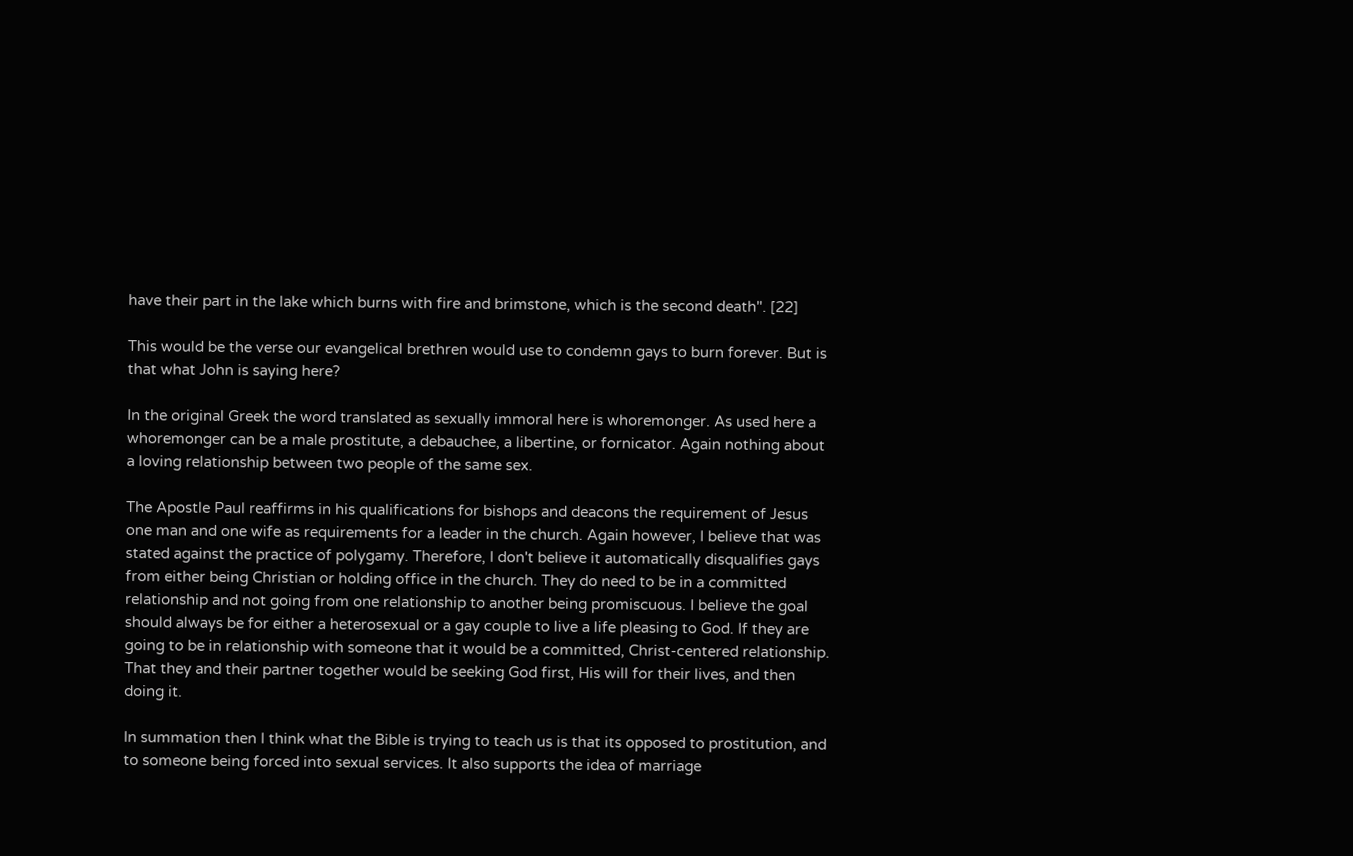have their part in the lake which burns with fire and brimstone, which is the second death". [22]

This would be the verse our evangelical brethren would use to condemn gays to burn forever. But is that what John is saying here?

In the original Greek the word translated as sexually immoral here is whoremonger. As used here a whoremonger can be a male prostitute, a debauchee, a libertine, or fornicator. Again nothing about a loving relationship between two people of the same sex.

The Apostle Paul reaffirms in his qualifications for bishops and deacons the requirement of Jesus one man and one wife as requirements for a leader in the church. Again however, I believe that was stated against the practice of polygamy. Therefore, I don't believe it automatically disqualifies gays from either being Christian or holding office in the church. They do need to be in a committed relationship and not going from one relationship to another being promiscuous. I believe the goal should always be for either a heterosexual or a gay couple to live a life pleasing to God. If they are going to be in relationship with someone that it would be a committed, Christ-centered relationship. That they and their partner together would be seeking God first, His will for their lives, and then doing it.

In summation then I think what the Bible is trying to teach us is that its opposed to prostitution, and to someone being forced into sexual services. It also supports the idea of marriage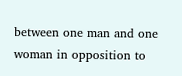between one man and one woman in opposition to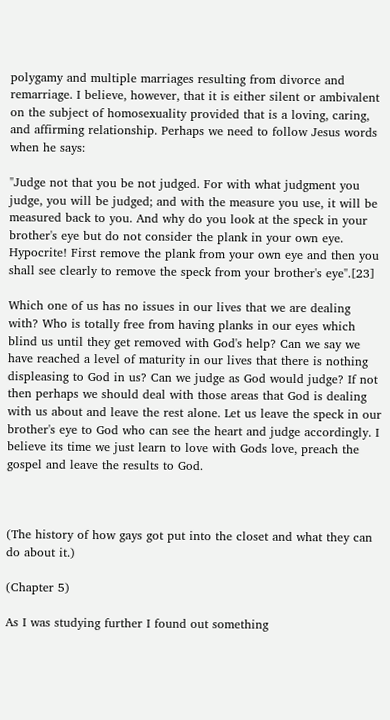polygamy and multiple marriages resulting from divorce and remarriage. I believe, however, that it is either silent or ambivalent on the subject of homosexuality provided that is a loving, caring, and affirming relationship. Perhaps we need to follow Jesus words when he says:

"Judge not that you be not judged. For with what judgment you judge, you will be judged; and with the measure you use, it will be measured back to you. And why do you look at the speck in your brother's eye but do not consider the plank in your own eye. Hypocrite! First remove the plank from your own eye and then you shall see clearly to remove the speck from your brother's eye".[23]

Which one of us has no issues in our lives that we are dealing with? Who is totally free from having planks in our eyes which blind us until they get removed with God's help? Can we say we have reached a level of maturity in our lives that there is nothing displeasing to God in us? Can we judge as God would judge? If not then perhaps we should deal with those areas that God is dealing with us about and leave the rest alone. Let us leave the speck in our brother's eye to God who can see the heart and judge accordingly. I believe its time we just learn to love with Gods love, preach the gospel and leave the results to God.



(The history of how gays got put into the closet and what they can do about it.)

(Chapter 5)

As I was studying further I found out something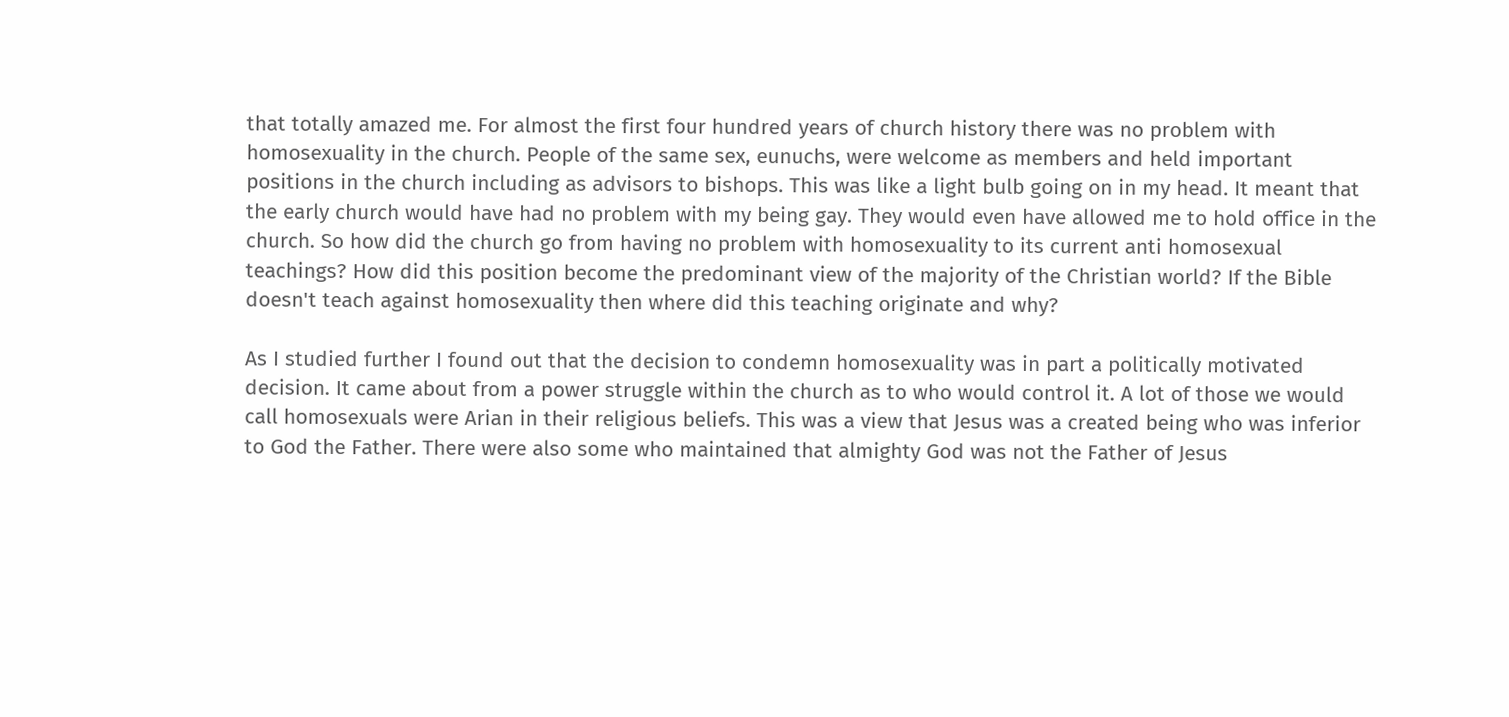that totally amazed me. For almost the first four hundred years of church history there was no problem with homosexuality in the church. People of the same sex, eunuchs, were welcome as members and held important positions in the church including as advisors to bishops. This was like a light bulb going on in my head. It meant that the early church would have had no problem with my being gay. They would even have allowed me to hold office in the church. So how did the church go from having no problem with homosexuality to its current anti homosexual teachings? How did this position become the predominant view of the majority of the Christian world? If the Bible doesn't teach against homosexuality then where did this teaching originate and why?

As I studied further I found out that the decision to condemn homosexuality was in part a politically motivated decision. It came about from a power struggle within the church as to who would control it. A lot of those we would call homosexuals were Arian in their religious beliefs. This was a view that Jesus was a created being who was inferior to God the Father. There were also some who maintained that almighty God was not the Father of Jesus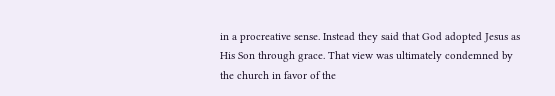in a procreative sense. Instead they said that God adopted Jesus as His Son through grace. That view was ultimately condemned by the church in favor of the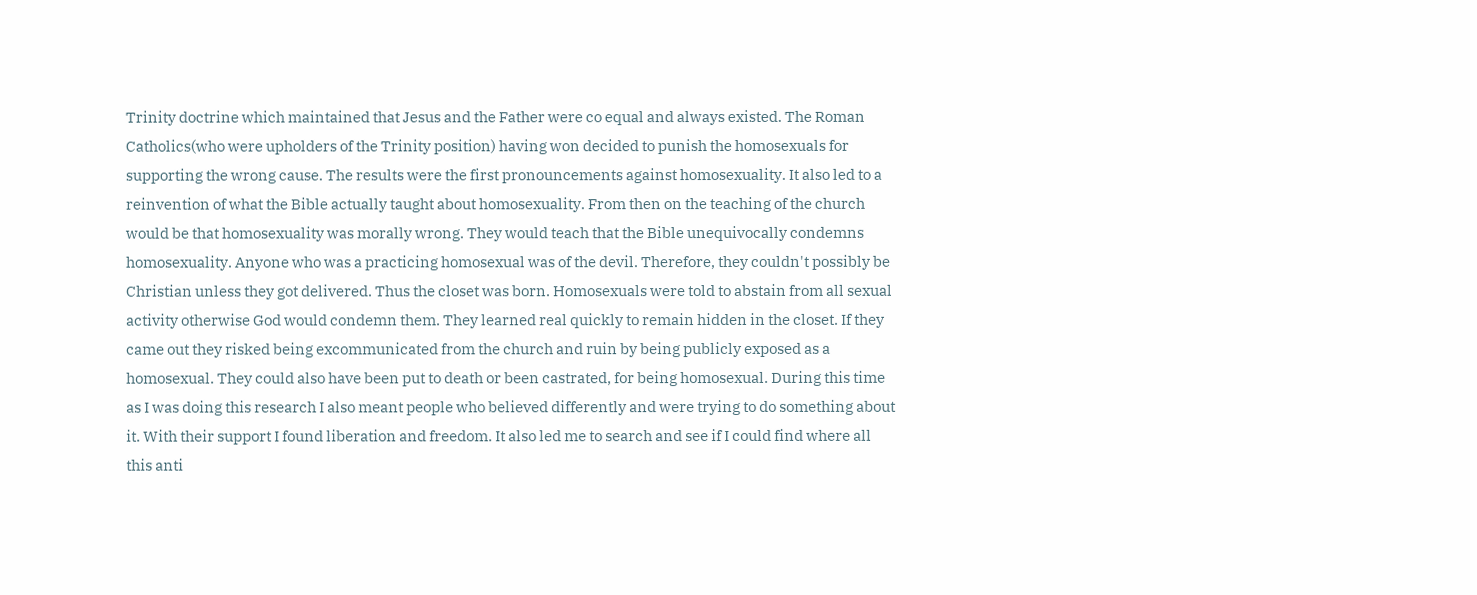Trinity doctrine which maintained that Jesus and the Father were co equal and always existed. The Roman Catholics(who were upholders of the Trinity position) having won decided to punish the homosexuals for supporting the wrong cause. The results were the first pronouncements against homosexuality. It also led to a reinvention of what the Bible actually taught about homosexuality. From then on the teaching of the church would be that homosexuality was morally wrong. They would teach that the Bible unequivocally condemns homosexuality. Anyone who was a practicing homosexual was of the devil. Therefore, they couldn't possibly be Christian unless they got delivered. Thus the closet was born. Homosexuals were told to abstain from all sexual activity otherwise God would condemn them. They learned real quickly to remain hidden in the closet. If they came out they risked being excommunicated from the church and ruin by being publicly exposed as a homosexual. They could also have been put to death or been castrated, for being homosexual. During this time as I was doing this research I also meant people who believed differently and were trying to do something about it. With their support I found liberation and freedom. It also led me to search and see if I could find where all this anti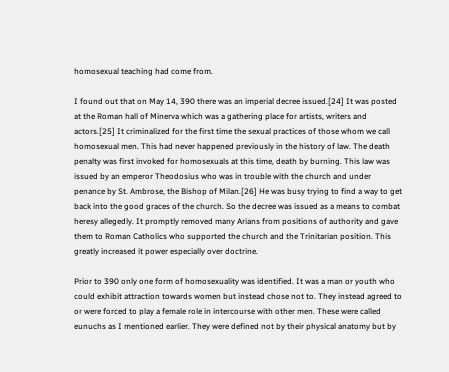homosexual teaching had come from.

I found out that on May 14, 390 there was an imperial decree issued.[24] It was posted at the Roman hall of Minerva which was a gathering place for artists, writers and actors.[25] It criminalized for the first time the sexual practices of those whom we call homosexual men. This had never happened previously in the history of law. The death penalty was first invoked for homosexuals at this time, death by burning. This law was issued by an emperor Theodosius who was in trouble with the church and under penance by St. Ambrose, the Bishop of Milan.[26] He was busy trying to find a way to get back into the good graces of the church. So the decree was issued as a means to combat heresy allegedly. It promptly removed many Arians from positions of authority and gave them to Roman Catholics who supported the church and the Trinitarian position. This greatly increased it power especially over doctrine.

Prior to 390 only one form of homosexuality was identified. It was a man or youth who could exhibit attraction towards women but instead chose not to. They instead agreed to or were forced to play a female role in intercourse with other men. These were called eunuchs as I mentioned earlier. They were defined not by their physical anatomy but by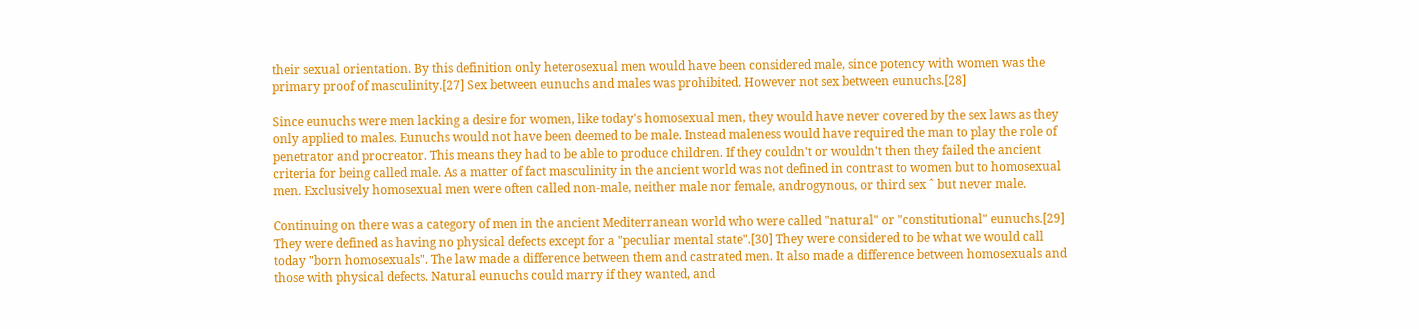their sexual orientation. By this definition only heterosexual men would have been considered male, since potency with women was the primary proof of masculinity.[27] Sex between eunuchs and males was prohibited. However not sex between eunuchs.[28]

Since eunuchs were men lacking a desire for women, like today's homosexual men, they would have never covered by the sex laws as they only applied to males. Eunuchs would not have been deemed to be male. Instead maleness would have required the man to play the role of penetrator and procreator. This means they had to be able to produce children. If they couldn't or wouldn't then they failed the ancient criteria for being called male. As a matter of fact masculinity in the ancient world was not defined in contrast to women but to homosexual men. Exclusively homosexual men were often called non-male, neither male nor female, androgynous, or third sex ˆ but never male.

Continuing on there was a category of men in the ancient Mediterranean world who were called "natural" or "constitutional" eunuchs.[29] They were defined as having no physical defects except for a "peculiar mental state".[30] They were considered to be what we would call today "born homosexuals". The law made a difference between them and castrated men. It also made a difference between homosexuals and those with physical defects. Natural eunuchs could marry if they wanted, and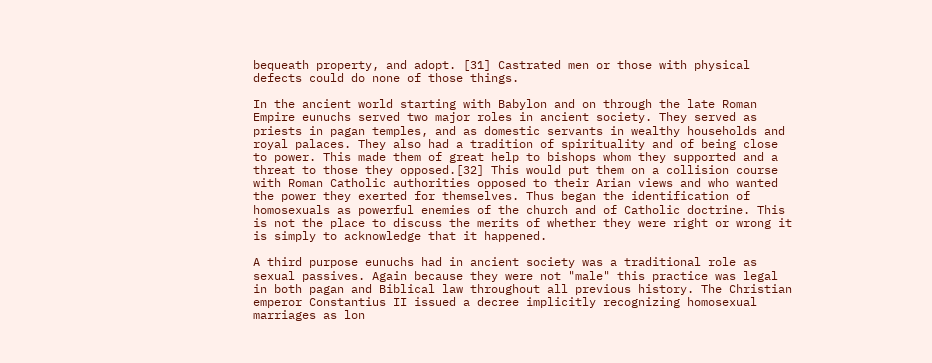bequeath property, and adopt. [31] Castrated men or those with physical defects could do none of those things.

In the ancient world starting with Babylon and on through the late Roman Empire eunuchs served two major roles in ancient society. They served as priests in pagan temples, and as domestic servants in wealthy households and royal palaces. They also had a tradition of spirituality and of being close to power. This made them of great help to bishops whom they supported and a threat to those they opposed.[32] This would put them on a collision course with Roman Catholic authorities opposed to their Arian views and who wanted the power they exerted for themselves. Thus began the identification of homosexuals as powerful enemies of the church and of Catholic doctrine. This is not the place to discuss the merits of whether they were right or wrong it is simply to acknowledge that it happened.

A third purpose eunuchs had in ancient society was a traditional role as sexual passives. Again because they were not "male" this practice was legal in both pagan and Biblical law throughout all previous history. The Christian emperor Constantius II issued a decree implicitly recognizing homosexual marriages as lon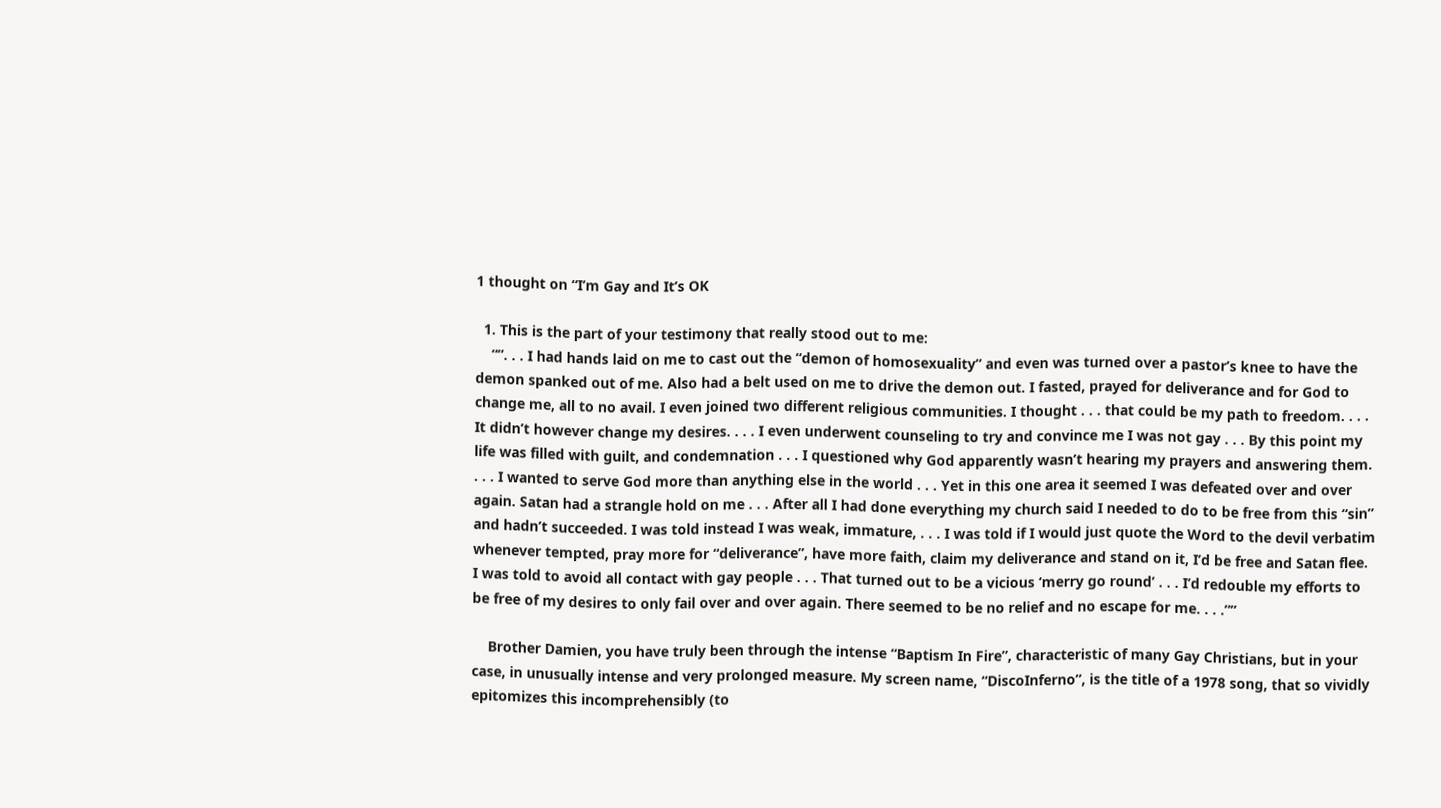1 thought on “I’m Gay and It’s OK

  1. This is the part of your testimony that really stood out to me:
    “”. . . I had hands laid on me to cast out the “demon of homosexuality” and even was turned over a pastor’s knee to have the demon spanked out of me. Also had a belt used on me to drive the demon out. I fasted, prayed for deliverance and for God to change me, all to no avail. I even joined two different religious communities. I thought . . . that could be my path to freedom. . . . It didn’t however change my desires. . . . I even underwent counseling to try and convince me I was not gay . . . By this point my life was filled with guilt, and condemnation . . . I questioned why God apparently wasn’t hearing my prayers and answering them. . . . I wanted to serve God more than anything else in the world . . . Yet in this one area it seemed I was defeated over and over again. Satan had a strangle hold on me . . . After all I had done everything my church said I needed to do to be free from this “sin” and hadn’t succeeded. I was told instead I was weak, immature, . . . I was told if I would just quote the Word to the devil verbatim whenever tempted, pray more for “deliverance”, have more faith, claim my deliverance and stand on it, I’d be free and Satan flee. I was told to avoid all contact with gay people . . . That turned out to be a vicious ‘merry go round’ . . . I’d redouble my efforts to be free of my desires to only fail over and over again. There seemed to be no relief and no escape for me. . . .””

    Brother Damien, you have truly been through the intense “Baptism In Fire”, characteristic of many Gay Christians, but in your case, in unusually intense and very prolonged measure. My screen name, “DiscoInferno”, is the title of a 1978 song, that so vividly epitomizes this incomprehensibly (to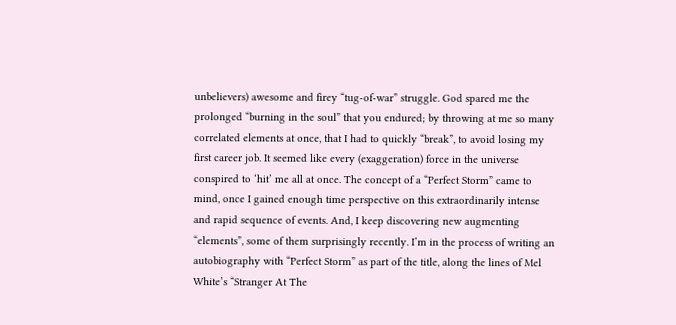unbelievers) awesome and firey “tug-of-war” struggle. God spared me the prolonged “burning in the soul” that you endured; by throwing at me so many correlated elements at once, that I had to quickly “break”, to avoid losing my first career job. It seemed like every (exaggeration) force in the universe conspired to ‘hit’ me all at once. The concept of a “Perfect Storm” came to mind, once I gained enough time perspective on this extraordinarily intense and rapid sequence of events. And, I keep discovering new augmenting “elements”, some of them surprisingly recently. I’m in the process of writing an autobiography with “Perfect Storm” as part of the title, along the lines of Mel White’s “Stranger At The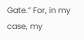Gate.” For, in my case, my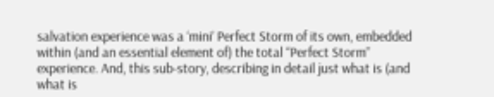salvation experience was a ‘mini’ Perfect Storm of its own, embedded within (and an essential element of) the total “Perfect Storm” experience. And, this sub-story, describing in detail just what is (and what is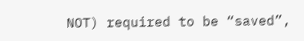NOT) required to be “saved”,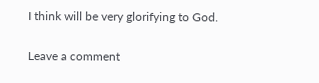I think will be very glorifying to God.

Leave a comment